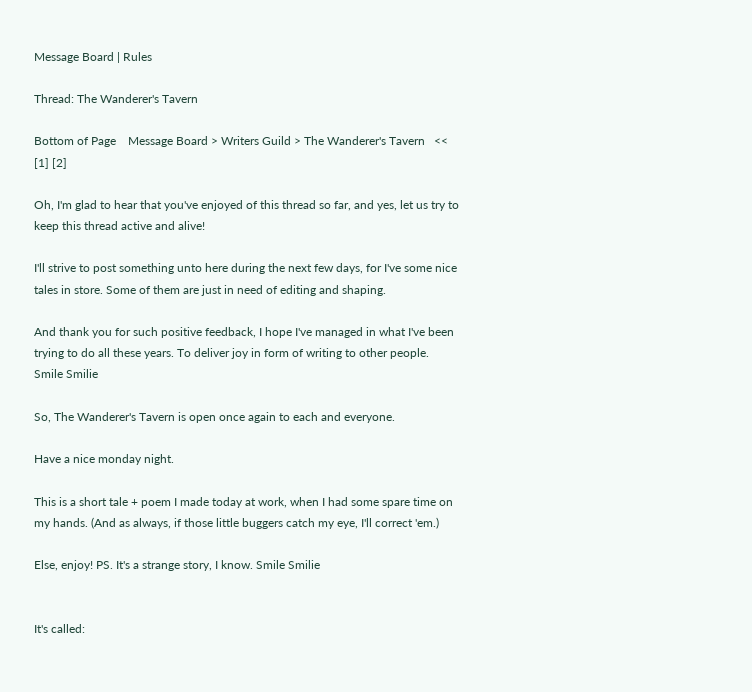Message Board | Rules

Thread: The Wanderer's Tavern

Bottom of Page    Message Board > Writers Guild > The Wanderer's Tavern   << [1] [2]

Oh, I'm glad to hear that you've enjoyed of this thread so far, and yes, let us try to keep this thread active and alive!

I'll strive to post something unto here during the next few days, for I've some nice tales in store. Some of them are just in need of editing and shaping.

And thank you for such positive feedback, I hope I've managed in what I've been trying to do all these years. To deliver joy in form of writing to other people. Smile Smilie

So, The Wanderer's Tavern is open once again to each and everyone.

Have a nice monday night.

This is a short tale + poem I made today at work, when I had some spare time on my hands. (And as always, if those little buggers catch my eye, I'll correct 'em.)

Else, enjoy! PS. It's a strange story, I know. Smile Smilie


It's called: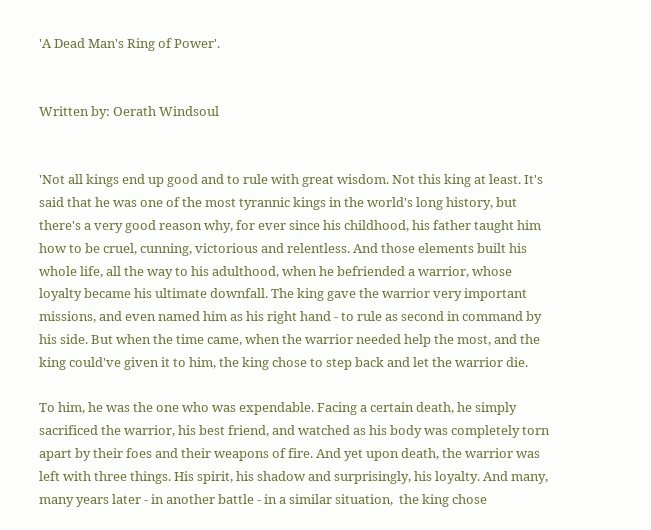'A Dead Man's Ring of Power'.


Written by: Oerath Windsoul


'Not all kings end up good and to rule with great wisdom. Not this king at least. It's said that he was one of the most tyrannic kings in the world's long history, but there's a very good reason why, for ever since his childhood, his father taught him how to be cruel, cunning, victorious and relentless. And those elements built his whole life, all the way to his adulthood, when he befriended a warrior, whose loyalty became his ultimate downfall. The king gave the warrior very important missions, and even named him as his right hand - to rule as second in command by his side. But when the time came, when the warrior needed help the most, and the king could've given it to him, the king chose to step back and let the warrior die.

To him, he was the one who was expendable. Facing a certain death, he simply sacrificed the warrior, his best friend, and watched as his body was completely torn apart by their foes and their weapons of fire. And yet upon death, the warrior was left with three things. His spirit, his shadow and surprisingly, his loyalty. And many, many years later - in another battle - in a similar situation,  the king chose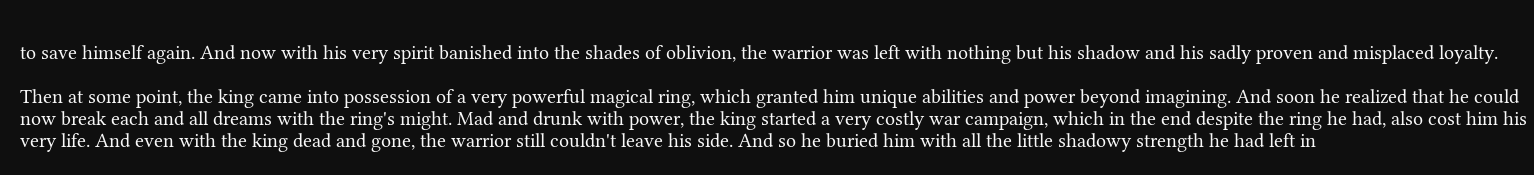to save himself again. And now with his very spirit banished into the shades of oblivion, the warrior was left with nothing but his shadow and his sadly proven and misplaced loyalty.

Then at some point, the king came into possession of a very powerful magical ring, which granted him unique abilities and power beyond imagining. And soon he realized that he could now break each and all dreams with the ring's might. Mad and drunk with power, the king started a very costly war campaign, which in the end despite the ring he had, also cost him his very life. And even with the king dead and gone, the warrior still couldn't leave his side. And so he buried him with all the little shadowy strength he had left in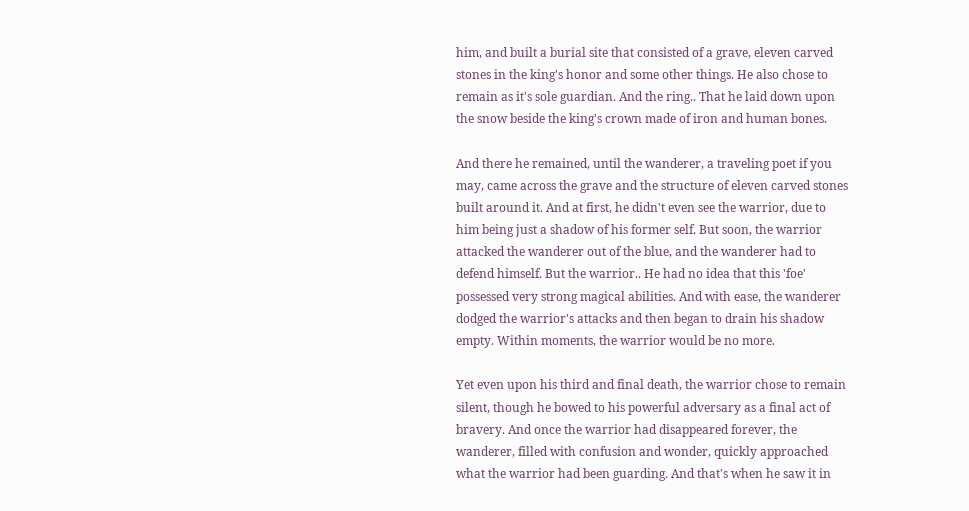him, and built a burial site that consisted of a grave, eleven carved stones in the king's honor and some other things. He also chose to remain as it's sole guardian. And the ring.. That he laid down upon the snow beside the king's crown made of iron and human bones.

And there he remained, until the wanderer, a traveling poet if you may, came across the grave and the structure of eleven carved stones built around it. And at first, he didn't even see the warrior, due to him being just a shadow of his former self. But soon, the warrior attacked the wanderer out of the blue, and the wanderer had to defend himself. But the warrior.. He had no idea that this 'foe' possessed very strong magical abilities. And with ease, the wanderer dodged the warrior's attacks and then began to drain his shadow empty. Within moments, the warrior would be no more.

Yet even upon his third and final death, the warrior chose to remain silent, though he bowed to his powerful adversary as a final act of bravery. And once the warrior had disappeared forever, the wanderer, filled with confusion and wonder, quickly approached what the warrior had been guarding. And that's when he saw it in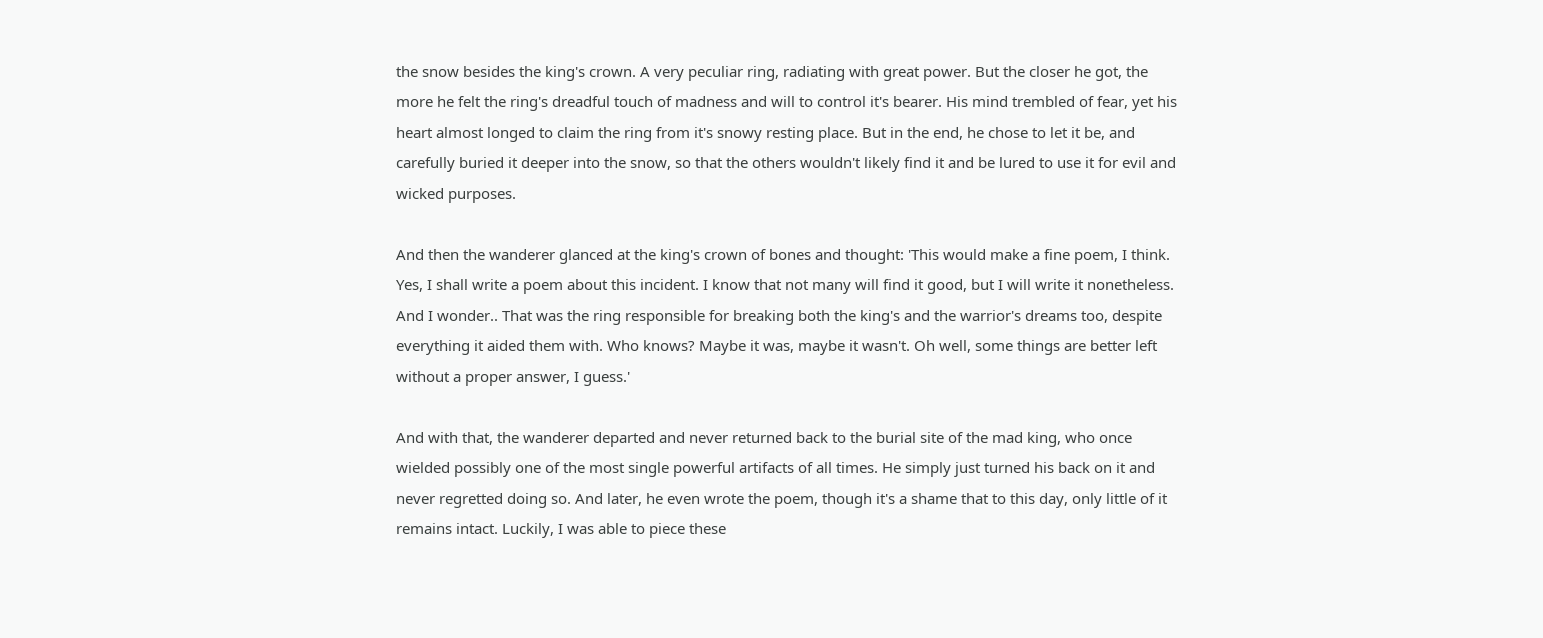the snow besides the king's crown. A very peculiar ring, radiating with great power. But the closer he got, the more he felt the ring's dreadful touch of madness and will to control it's bearer. His mind trembled of fear, yet his heart almost longed to claim the ring from it's snowy resting place. But in the end, he chose to let it be, and carefully buried it deeper into the snow, so that the others wouldn't likely find it and be lured to use it for evil and wicked purposes.

And then the wanderer glanced at the king's crown of bones and thought: 'This would make a fine poem, I think. Yes, I shall write a poem about this incident. I know that not many will find it good, but I will write it nonetheless. And I wonder.. That was the ring responsible for breaking both the king's and the warrior's dreams too, despite everything it aided them with. Who knows? Maybe it was, maybe it wasn't. Oh well, some things are better left without a proper answer, I guess.'

And with that, the wanderer departed and never returned back to the burial site of the mad king, who once wielded possibly one of the most single powerful artifacts of all times. He simply just turned his back on it and never regretted doing so. And later, he even wrote the poem, though it's a shame that to this day, only little of it remains intact. Luckily, I was able to piece these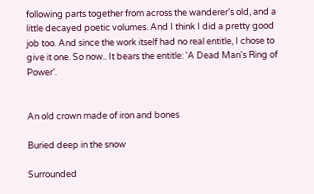following parts together from across the wanderer's old, and a little decayed poetic volumes. And I think I did a pretty good job too. And since the work itself had no real entitle, I chose to give it one. So now.. It bears the entitle: 'A Dead Man's Ring of Power'.


An old crown made of iron and bones

Buried deep in the snow

Surrounded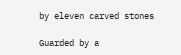by eleven carved stones

Guarded by a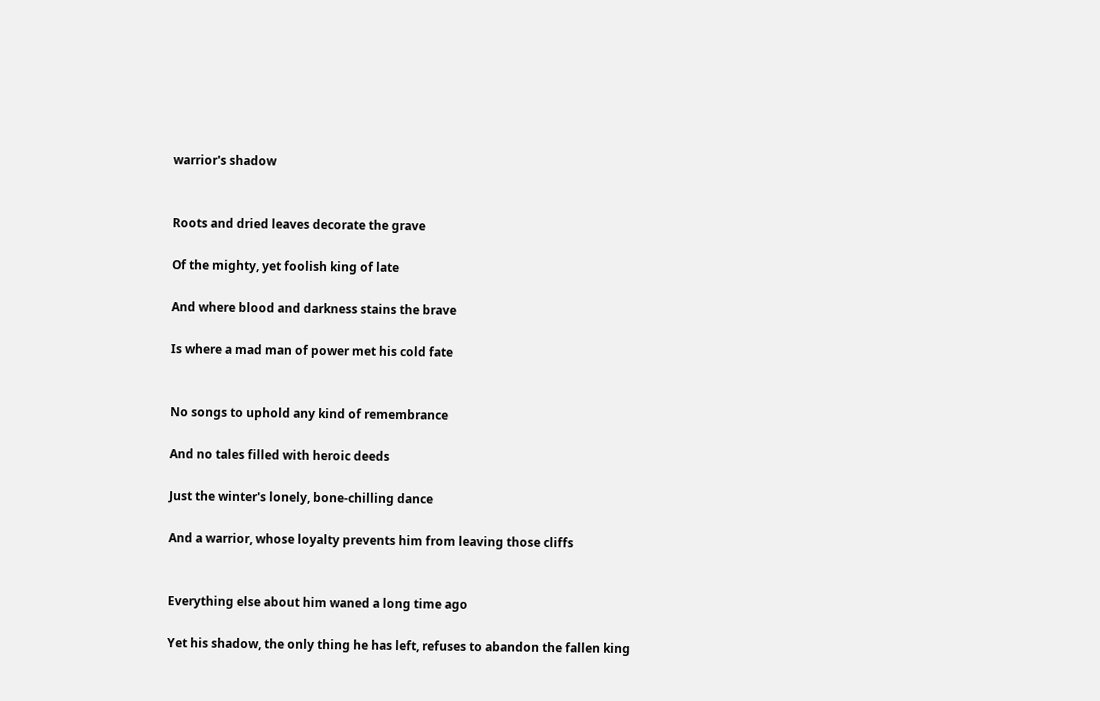warrior's shadow


Roots and dried leaves decorate the grave

Of the mighty, yet foolish king of late

And where blood and darkness stains the brave

Is where a mad man of power met his cold fate


No songs to uphold any kind of remembrance

And no tales filled with heroic deeds

Just the winter's lonely, bone-chilling dance

And a warrior, whose loyalty prevents him from leaving those cliffs


Everything else about him waned a long time ago

Yet his shadow, the only thing he has left, refuses to abandon the fallen king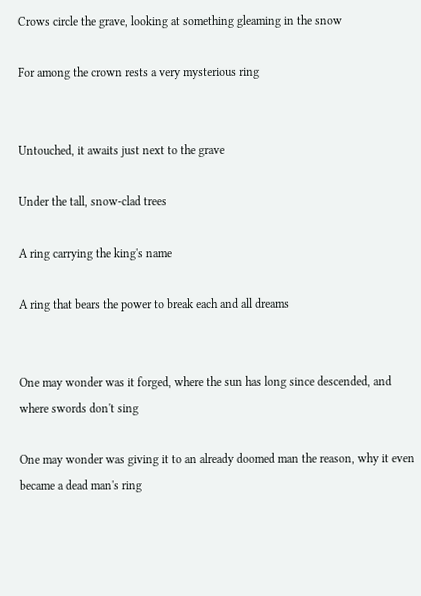Crows circle the grave, looking at something gleaming in the snow

For among the crown rests a very mysterious ring


Untouched, it awaits just next to the grave

Under the tall, snow-clad trees

A ring carrying the king's name

A ring that bears the power to break each and all dreams


One may wonder was it forged, where the sun has long since descended, and where swords don't sing

One may wonder was giving it to an already doomed man the reason, why it even became a dead man's ring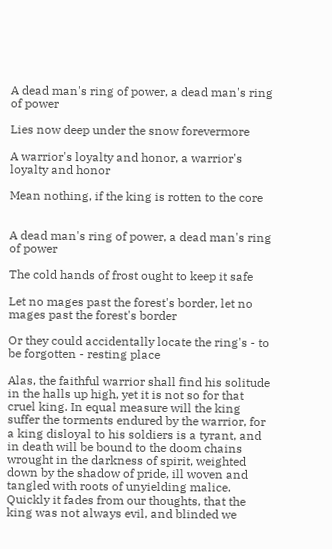A dead man's ring of power, a dead man's ring of power

Lies now deep under the snow forevermore

A warrior's loyalty and honor, a warrior's loyalty and honor

Mean nothing, if the king is rotten to the core


A dead man's ring of power, a dead man's ring of power

The cold hands of frost ought to keep it safe

Let no mages past the forest's border, let no mages past the forest's border

Or they could accidentally locate the ring's - to be forgotten - resting place

Alas, the faithful warrior shall find his solitude in the halls up high, yet it is not so for that cruel king. In equal measure will the king suffer the torments endured by the warrior, for a king disloyal to his soldiers is a tyrant, and in death will be bound to the doom chains wrought in the darkness of spirit, weighted down by the shadow of pride, ill woven and tangled with roots of unyielding malice. Quickly it fades from our thoughts, that the king was not always evil, and blinded we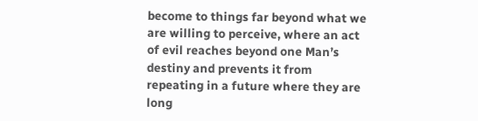become to things far beyond what we are willing to perceive, where an act of evil reaches beyond one Man’s destiny and prevents it from repeating in a future where they are long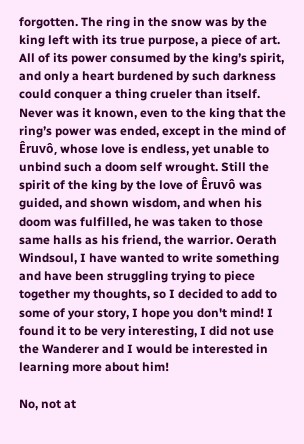forgotten. The ring in the snow was by the king left with its true purpose, a piece of art. All of its power consumed by the king’s spirit, and only a heart burdened by such darkness could conquer a thing crueler than itself. Never was it known, even to the king that the ring’s power was ended, except in the mind of Êruvô, whose love is endless, yet unable to unbind such a doom self wrought. Still the spirit of the king by the love of Êruvô was guided, and shown wisdom, and when his doom was fulfilled, he was taken to those same halls as his friend, the warrior. Oerath Windsoul, I have wanted to write something and have been struggling trying to piece together my thoughts, so I decided to add to some of your story, I hope you don't mind! I found it to be very interesting, I did not use the Wanderer and I would be interested in learning more about him!

No, not at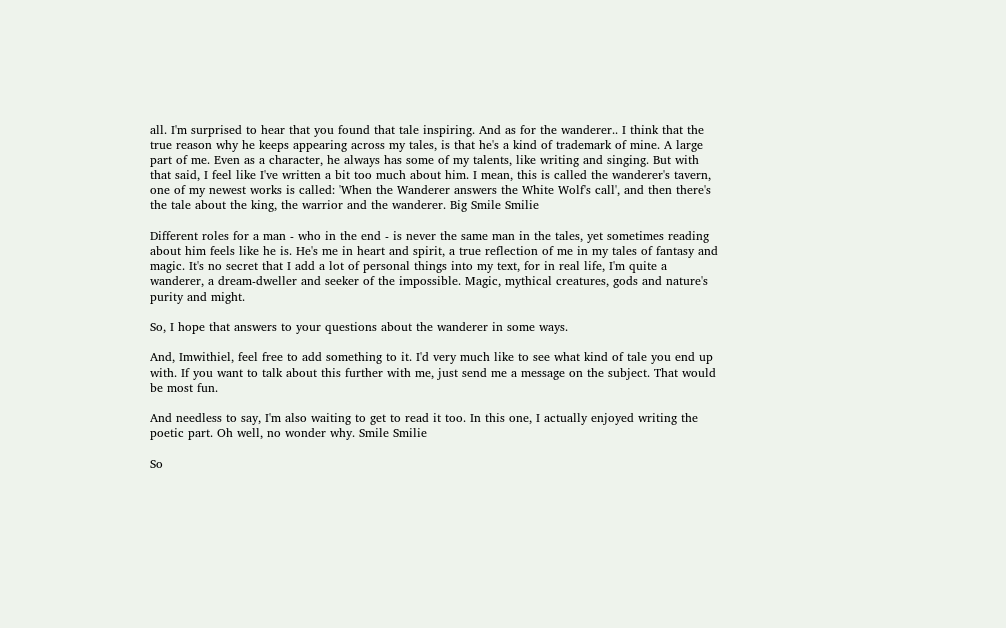all. I'm surprised to hear that you found that tale inspiring. And as for the wanderer.. I think that the true reason why he keeps appearing across my tales, is that he's a kind of trademark of mine. A large part of me. Even as a character, he always has some of my talents, like writing and singing. But with that said, I feel like I've written a bit too much about him. I mean, this is called the wanderer's tavern, one of my newest works is called: 'When the Wanderer answers the White Wolf's call', and then there's the tale about the king, the warrior and the wanderer. Big Smile Smilie

Different roles for a man - who in the end - is never the same man in the tales, yet sometimes reading about him feels like he is. He's me in heart and spirit, a true reflection of me in my tales of fantasy and magic. It's no secret that I add a lot of personal things into my text, for in real life, I'm quite a wanderer, a dream-dweller and seeker of the impossible. Magic, mythical creatures, gods and nature's purity and might.

So, I hope that answers to your questions about the wanderer in some ways.

And, Imwithiel, feel free to add something to it. I'd very much like to see what kind of tale you end up with. If you want to talk about this further with me, just send me a message on the subject. That would be most fun.

And needless to say, I'm also waiting to get to read it too. In this one, I actually enjoyed writing the poetic part. Oh well, no wonder why. Smile Smilie

So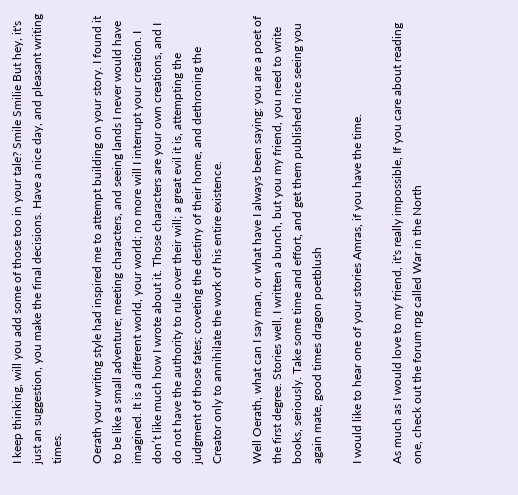I keep thinking, will you add some of those too in your tale? Smile Smilie But hey, it's just an suggestion, you make the final decisions. Have a nice day, and pleasant writing times.

Oerath your writing style had inspired me to attempt building on your story. I found it to be like a small adventure; meeting characters, and seeing lands I never would have imagined. It is a different world, your world; no more will I interrupt your creation. I don’t like much how I wrote about it. Those characters are your own creations, and I do not have the authority to rule over their will; a great evil it is, attempting the judgment of those fates; coveting the destiny of their home, and dethroning the Creator only to annihilate the work of his entire existence.

Well Oerath, what can I say man, or what have I always been saying: you are a poet of the first degree. Stories well, I written a bunch, but you my friend, you need to write books, seriously. Take some time and effort, and get them published nice seeing you again mate, good times dragon poetblush

I would like to hear one of your stories Amras, if you have the time.

As much as I would love to my friend, it's really impossible, If you care about reading one, check out the forum rpg called War in the North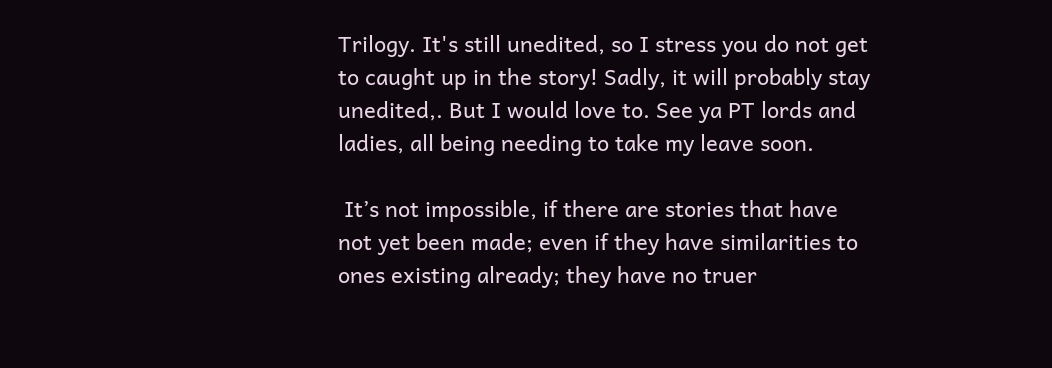Trilogy. It's still unedited, so I stress you do not get to caught up in the story! Sadly, it will probably stay unedited,. But I would love to. See ya PT lords and ladies, all being needing to take my leave soon.

 It’s not impossible, if there are stories that have not yet been made; even if they have similarities to ones existing already; they have no truer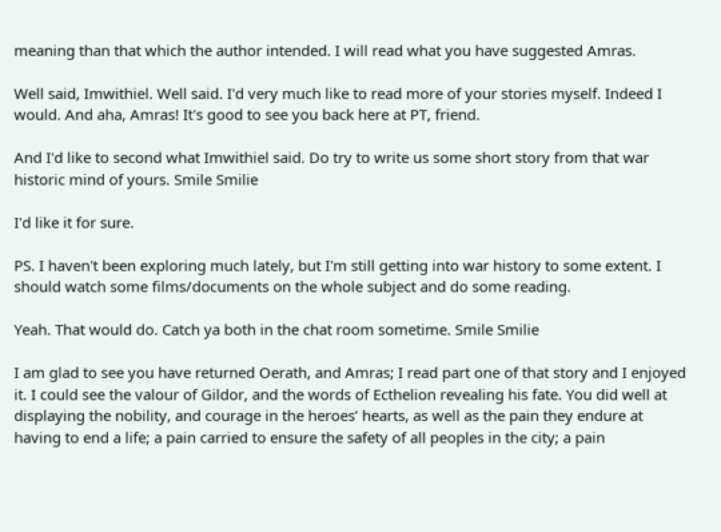meaning than that which the author intended. I will read what you have suggested Amras.

Well said, Imwithiel. Well said. I'd very much like to read more of your stories myself. Indeed I would. And aha, Amras! It's good to see you back here at PT, friend.

And I'd like to second what Imwithiel said. Do try to write us some short story from that war historic mind of yours. Smile Smilie

I'd like it for sure.

PS. I haven't been exploring much lately, but I'm still getting into war history to some extent. I should watch some films/documents on the whole subject and do some reading.

Yeah. That would do. Catch ya both in the chat room sometime. Smile Smilie

I am glad to see you have returned Oerath, and Amras; I read part one of that story and I enjoyed it. I could see the valour of Gildor, and the words of Ecthelion revealing his fate. You did well at displaying the nobility, and courage in the heroes’ hearts, as well as the pain they endure at having to end a life; a pain carried to ensure the safety of all peoples in the city; a pain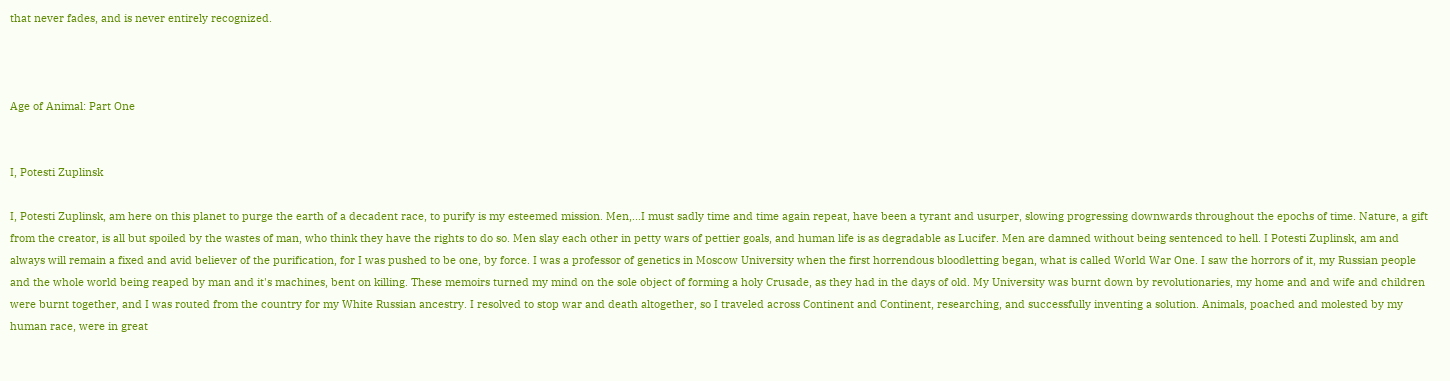that never fades, and is never entirely recognized.



Age of Animal: Part One


I, Potesti Zuplinsk

I, Potesti Zuplinsk, am here on this planet to purge the earth of a decadent race, to purify is my esteemed mission. Men,...I must sadly time and time again repeat, have been a tyrant and usurper, slowing progressing downwards throughout the epochs of time. Nature, a gift from the creator, is all but spoiled by the wastes of man, who think they have the rights to do so. Men slay each other in petty wars of pettier goals, and human life is as degradable as Lucifer. Men are damned without being sentenced to hell. I Potesti Zuplinsk, am and always will remain a fixed and avid believer of the purification, for I was pushed to be one, by force. I was a professor of genetics in Moscow University when the first horrendous bloodletting began, what is called World War One. I saw the horrors of it, my Russian people and the whole world being reaped by man and it's machines, bent on killing. These memoirs turned my mind on the sole object of forming a holy Crusade, as they had in the days of old. My University was burnt down by revolutionaries, my home and and wife and children were burnt together, and I was routed from the country for my White Russian ancestry. I resolved to stop war and death altogether, so I traveled across Continent and Continent, researching, and successfully inventing a solution. Animals, poached and molested by my human race, were in great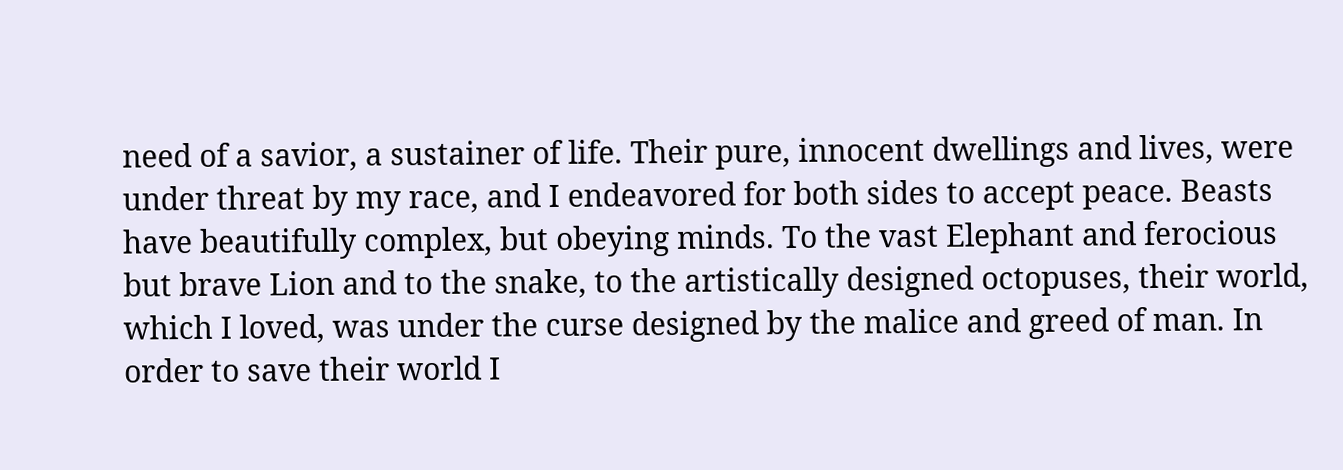need of a savior, a sustainer of life. Their pure, innocent dwellings and lives, were under threat by my race, and I endeavored for both sides to accept peace. Beasts have beautifully complex, but obeying minds. To the vast Elephant and ferocious but brave Lion and to the snake, to the artistically designed octopuses, their world, which I loved, was under the curse designed by the malice and greed of man. In order to save their world I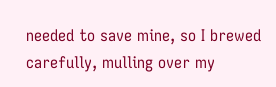needed to save mine, so I brewed carefully, mulling over my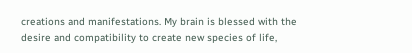creations and manifestations. My brain is blessed with the desire and compatibility to create new species of life,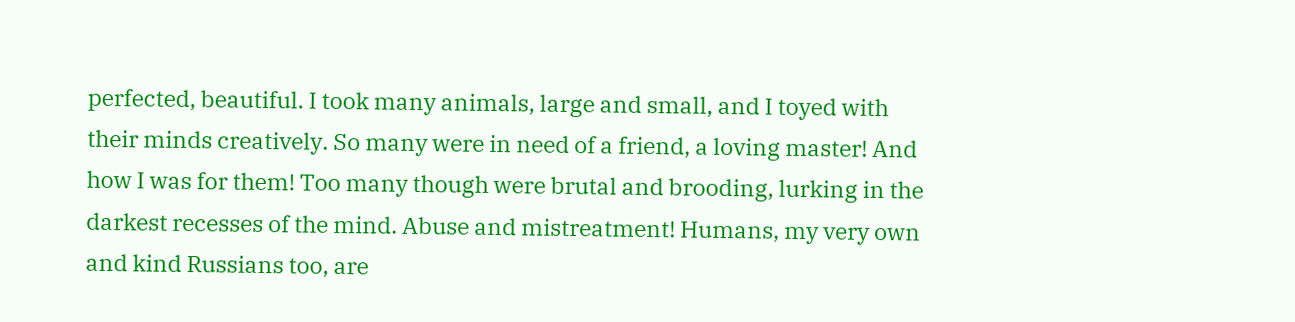perfected, beautiful. I took many animals, large and small, and I toyed with their minds creatively. So many were in need of a friend, a loving master! And how I was for them! Too many though were brutal and brooding, lurking in the darkest recesses of the mind. Abuse and mistreatment! Humans, my very own and kind Russians too, are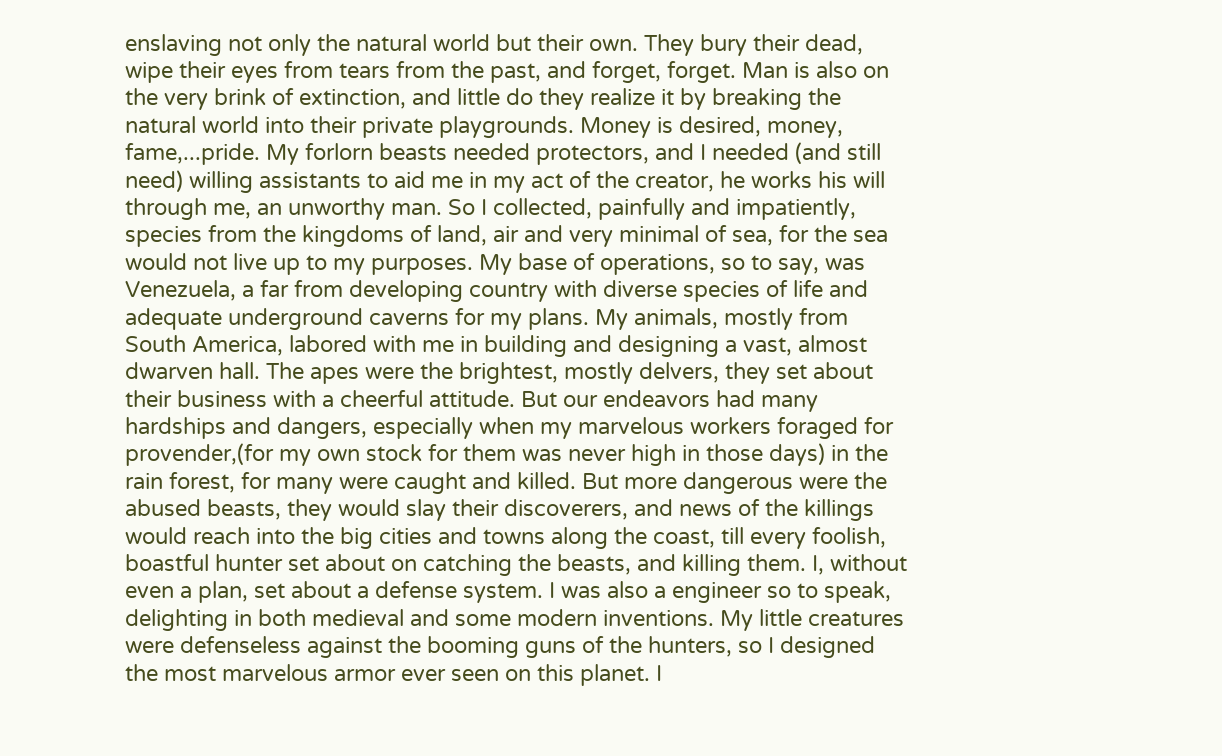enslaving not only the natural world but their own. They bury their dead, wipe their eyes from tears from the past, and forget, forget. Man is also on the very brink of extinction, and little do they realize it by breaking the natural world into their private playgrounds. Money is desired, money, fame,...pride. My forlorn beasts needed protectors, and I needed (and still need) willing assistants to aid me in my act of the creator, he works his will through me, an unworthy man. So I collected, painfully and impatiently, species from the kingdoms of land, air and very minimal of sea, for the sea would not live up to my purposes. My base of operations, so to say, was Venezuela, a far from developing country with diverse species of life and adequate underground caverns for my plans. My animals, mostly from South America, labored with me in building and designing a vast, almost dwarven hall. The apes were the brightest, mostly delvers, they set about their business with a cheerful attitude. But our endeavors had many hardships and dangers, especially when my marvelous workers foraged for provender,(for my own stock for them was never high in those days) in the rain forest, for many were caught and killed. But more dangerous were the abused beasts, they would slay their discoverers, and news of the killings would reach into the big cities and towns along the coast, till every foolish, boastful hunter set about on catching the beasts, and killing them. I, without even a plan, set about a defense system. I was also a engineer so to speak, delighting in both medieval and some modern inventions. My little creatures were defenseless against the booming guns of the hunters, so I designed the most marvelous armor ever seen on this planet. I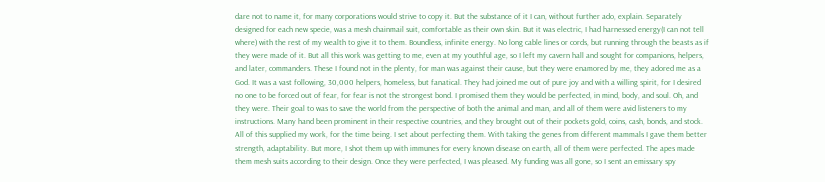dare not to name it, for many corporations would strive to copy it. But the substance of it I can, without further ado, explain. Separately designed for each new specie, was a mesh chainmail suit, comfortable as their own skin. But it was electric, I had harnessed energy(I can not tell where) with the rest of my wealth to give it to them. Boundless, infinite energy. No long cable lines or cords, but running through the beasts as if they were made of it. But all this work was getting to me, even at my youthful age, so I left my cavern hall and sought for companions, helpers, and later, commanders. These I found not in the plenty, for man was against their cause, but they were enamored by me, they adored me as a God. It was a vast following, 30,000 helpers, homeless, but fanatical. They had joined me out of pure joy and with a willing spirit, for I desired no one to be forced out of fear, for fear is not the strongest bond. I promised them they would be perfected, in mind, body, and soul. Oh, and they were. Their goal to was to save the world from the perspective of both the animal and man, and all of them were avid listeners to my instructions. Many hand been prominent in their respective countries, and they brought out of their pockets gold, coins, cash, bonds, and stock. All of this supplied my work, for the time being. I set about perfecting them. With taking the genes from different mammals I gave them better strength, adaptability. But more, I shot them up with immunes for every known disease on earth, all of them were perfected. The apes made them mesh suits according to their design. Once they were perfected, I was pleased. My funding was all gone, so I sent an emissary spy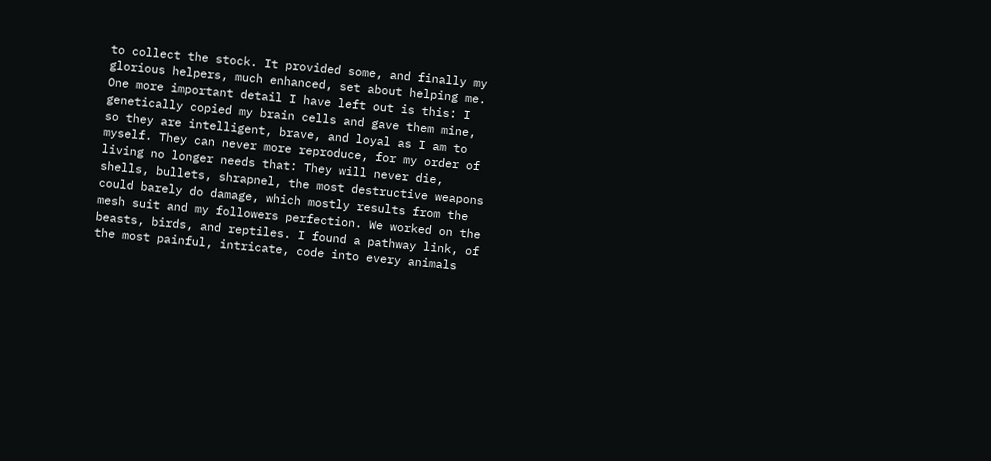to collect the stock. It provided some, and finally my glorious helpers, much enhanced, set about helping me. One more important detail I have left out is this: I genetically copied my brain cells and gave them mine, so they are intelligent, brave, and loyal as I am to myself. They can never more reproduce, for my order of living no longer needs that: They will never die, shells, bullets, shrapnel, the most destructive weapons could barely do damage, which mostly results from the mesh suit and my followers perfection. We worked on the beasts, birds, and reptiles. I found a pathway link, of the most painful, intricate, code into every animals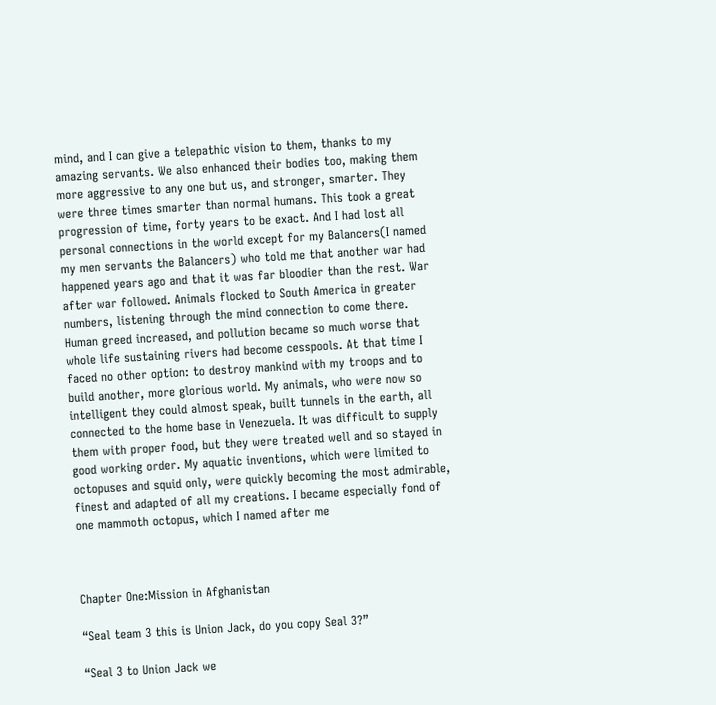mind, and I can give a telepathic vision to them, thanks to my amazing servants. We also enhanced their bodies too, making them more aggressive to any one but us, and stronger, smarter. They were three times smarter than normal humans. This took a great progression of time, forty years to be exact. And I had lost all personal connections in the world except for my Balancers(I named my men servants the Balancers) who told me that another war had happened years ago and that it was far bloodier than the rest. War after war followed. Animals flocked to South America in greater numbers, listening through the mind connection to come there. Human greed increased, and pollution became so much worse that whole life sustaining rivers had become cesspools. At that time I faced no other option: to destroy mankind with my troops and to build another, more glorious world. My animals, who were now so intelligent they could almost speak, built tunnels in the earth, all connected to the home base in Venezuela. It was difficult to supply them with proper food, but they were treated well and so stayed in good working order. My aquatic inventions, which were limited to octopuses and squid only, were quickly becoming the most admirable, finest and adapted of all my creations. I became especially fond of one mammoth octopus, which I named after me



Chapter One:Mission in Afghanistan

“Seal team 3 this is Union Jack, do you copy Seal 3?”

“Seal 3 to Union Jack we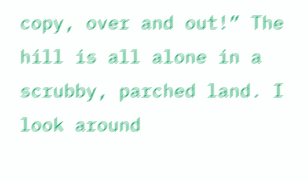copy, over and out!” The hill is all alone in a scrubby, parched land. I look around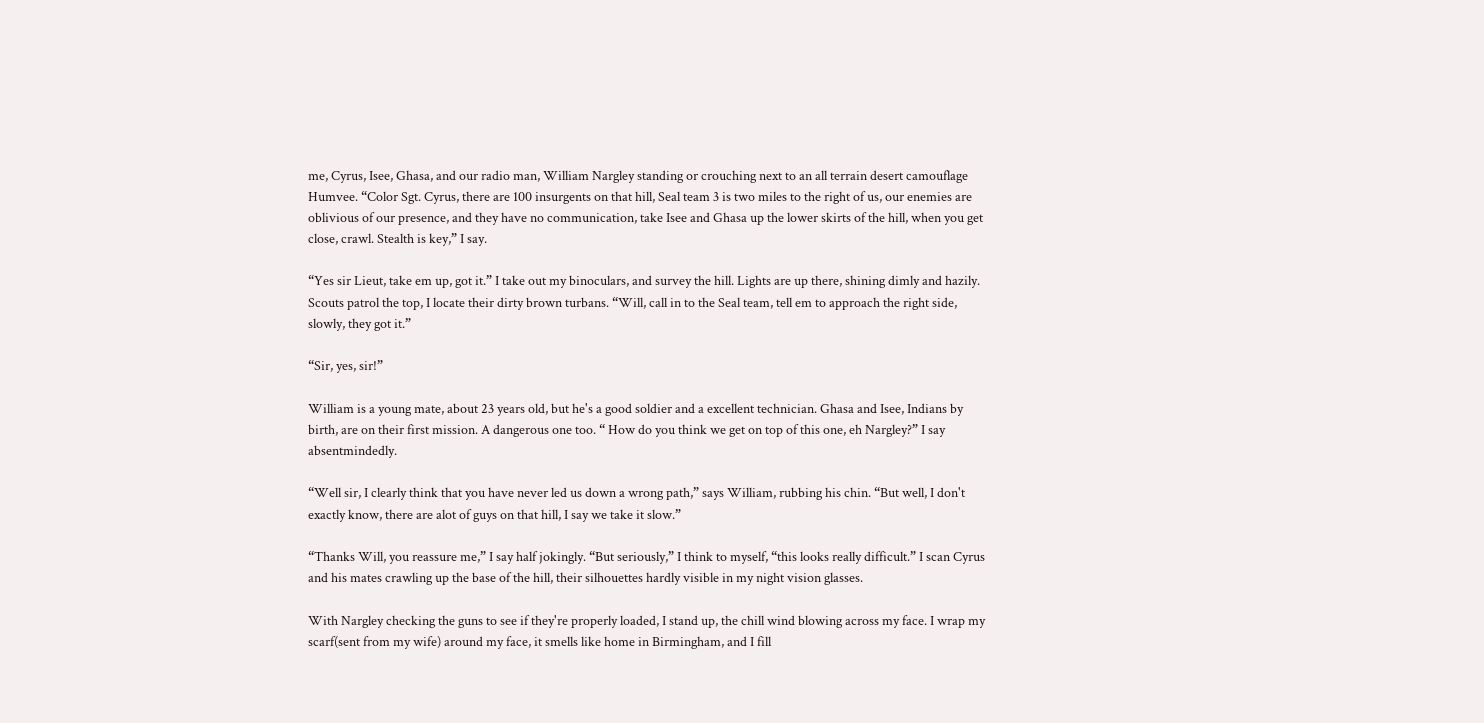me, Cyrus, Isee, Ghasa, and our radio man, William Nargley standing or crouching next to an all terrain desert camouflage Humvee. “Color Sgt. Cyrus, there are 100 insurgents on that hill, Seal team 3 is two miles to the right of us, our enemies are oblivious of our presence, and they have no communication, take Isee and Ghasa up the lower skirts of the hill, when you get close, crawl. Stealth is key,” I say.

“Yes sir Lieut, take em up, got it.” I take out my binoculars, and survey the hill. Lights are up there, shining dimly and hazily. Scouts patrol the top, I locate their dirty brown turbans. “Will, call in to the Seal team, tell em to approach the right side, slowly, they got it.”

“Sir, yes, sir!”

William is a young mate, about 23 years old, but he's a good soldier and a excellent technician. Ghasa and Isee, Indians by birth, are on their first mission. A dangerous one too. “ How do you think we get on top of this one, eh Nargley?” I say absentmindedly.

“Well sir, I clearly think that you have never led us down a wrong path,” says William, rubbing his chin. “But well, I don't exactly know, there are alot of guys on that hill, I say we take it slow.”

“Thanks Will, you reassure me,” I say half jokingly. “But seriously,” I think to myself, “this looks really difficult.” I scan Cyrus and his mates crawling up the base of the hill, their silhouettes hardly visible in my night vision glasses.

With Nargley checking the guns to see if they're properly loaded, I stand up, the chill wind blowing across my face. I wrap my scarf(sent from my wife) around my face, it smells like home in Birmingham, and I fill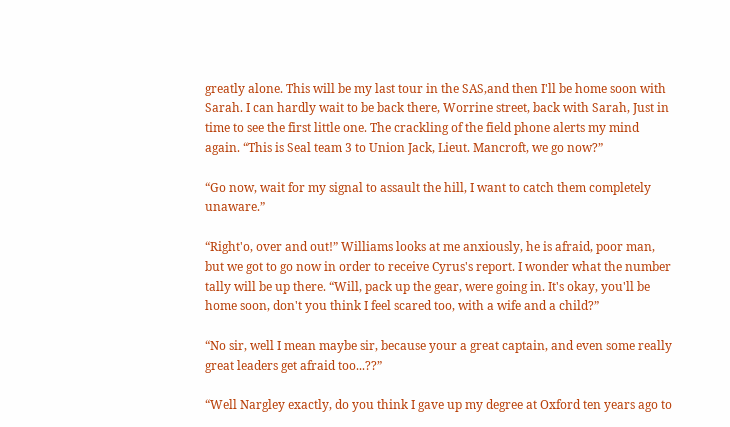greatly alone. This will be my last tour in the SAS,and then I'll be home soon with Sarah. I can hardly wait to be back there, Worrine street, back with Sarah, Just in time to see the first little one. The crackling of the field phone alerts my mind again. “This is Seal team 3 to Union Jack, Lieut. Mancroft, we go now?”

“Go now, wait for my signal to assault the hill, I want to catch them completely unaware.”

“Right'o, over and out!” Williams looks at me anxiously, he is afraid, poor man, but we got to go now in order to receive Cyrus's report. I wonder what the number tally will be up there. “Will, pack up the gear, were going in. It's okay, you'll be home soon, don't you think I feel scared too, with a wife and a child?”

“No sir, well I mean maybe sir, because your a great captain, and even some really great leaders get afraid too...??”

“Well Nargley exactly, do you think I gave up my degree at Oxford ten years ago to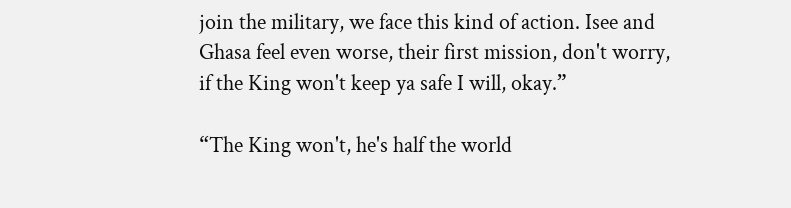join the military, we face this kind of action. Isee and Ghasa feel even worse, their first mission, don't worry, if the King won't keep ya safe I will, okay.”

“The King won't, he's half the world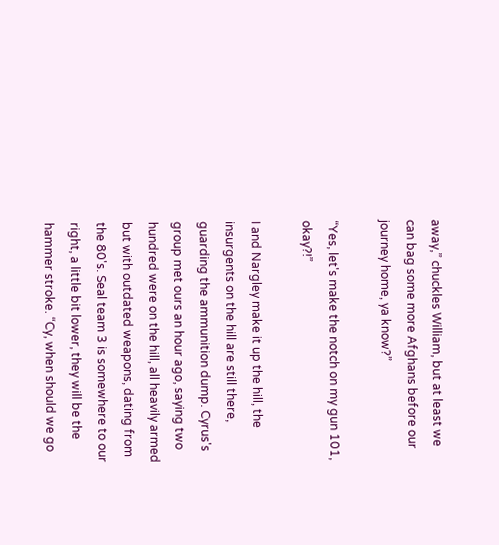away,” chuckles William, but at least we can bag some more Afghans before our journey home, ya know?”

“Yes, let's make the notch on my gun 101, okay?!”

I and Nargley make it up the hill, the insurgents on the hill are still there, guarding the ammunition dump. Cyrus's group met ours an hour ago, saying two hundred were on the hill, all heavily armed but with outdated weapons, dating from the 80's. Seal team 3 is somewhere to our right, a little bit lower, they will be the hammer stroke. “Cy, when should we go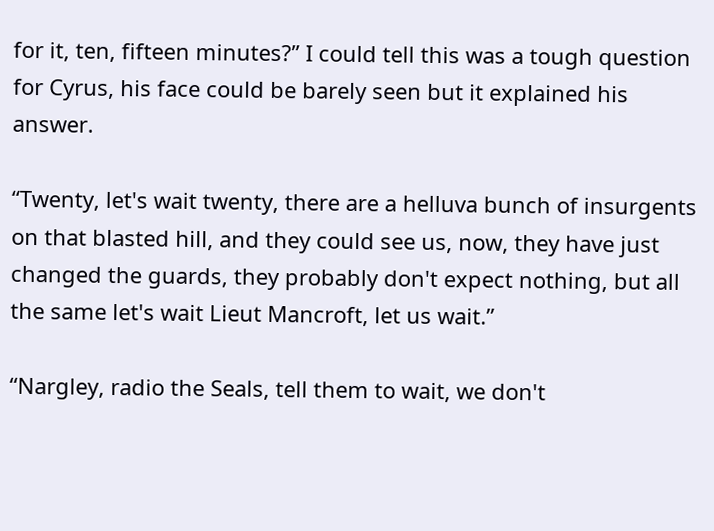for it, ten, fifteen minutes?” I could tell this was a tough question for Cyrus, his face could be barely seen but it explained his answer.

“Twenty, let's wait twenty, there are a helluva bunch of insurgents on that blasted hill, and they could see us, now, they have just changed the guards, they probably don't expect nothing, but all the same let's wait Lieut Mancroft, let us wait.”

“Nargley, radio the Seals, tell them to wait, we don't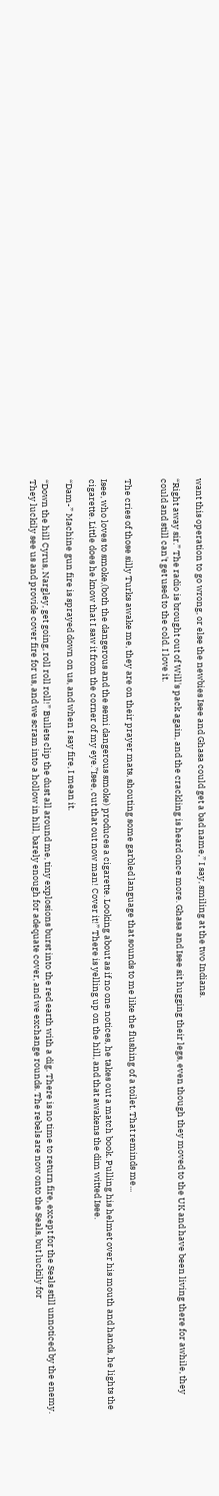want this operation to go wrong, or else the newbies Isee and Ghasa could get a bad name,” I say, smiling at the two Indians.

“Right away sir.” The radio is brought out of Will's pack again, and the crackling is heard once more. Ghasa and Isee sit hugging their legs, even though they moved to the UK and have been living there for awhile, they could and still can't get used to the cold. I love it.


The cries of those silly Turks awake me, they are on their prayer mats, shouting some garbled language that sounds to me like the flushing of a toilet. That reminds me...

Isee, who loves to smoke,(both the dangerous and the semi dangerous smoke) produces a cigarette. Looking about as if no one notices, he takes out a match book. Pulling his helmet over his mouth and hands, he lights the cigarette. Little does he know that I saw it from the corner of my eye.”Isee, cut that out now man! Cover it!” There is yelling up on the hill, and that awakens the dim witted Isee.

“Dam-” Machine gun fire is sprayed down on us, and when I say fire, I mean it.

“Down the hill Cyrus, Nargley, get going, roll roll roll!” Bullets clip the dust all around me, tiny explosions burst into the red earth with a dig. There is no time to return fire, except for the Seals still unnoticed by the enemy. They luckily see us and provide cover fire for us, and we scram into a hollow in hill, barely enough for adequate cover, and we exchange rounds. The rebels are now onto the Seals, but luckily for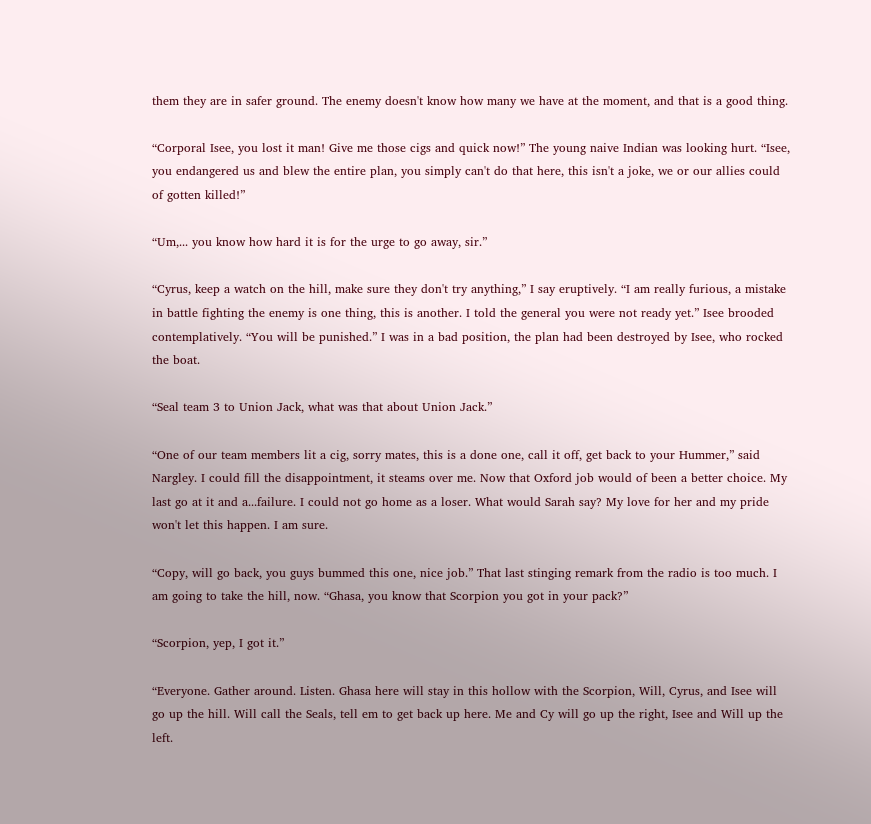them they are in safer ground. The enemy doesn't know how many we have at the moment, and that is a good thing.

“Corporal Isee, you lost it man! Give me those cigs and quick now!” The young naive Indian was looking hurt. “Isee, you endangered us and blew the entire plan, you simply can't do that here, this isn't a joke, we or our allies could of gotten killed!”

“Um,... you know how hard it is for the urge to go away, sir.”

“Cyrus, keep a watch on the hill, make sure they don't try anything,” I say eruptively. “I am really furious, a mistake in battle fighting the enemy is one thing, this is another. I told the general you were not ready yet.” Isee brooded contemplatively. “You will be punished.” I was in a bad position, the plan had been destroyed by Isee, who rocked the boat.

“Seal team 3 to Union Jack, what was that about Union Jack.”

“One of our team members lit a cig, sorry mates, this is a done one, call it off, get back to your Hummer,” said Nargley. I could fill the disappointment, it steams over me. Now that Oxford job would of been a better choice. My last go at it and a...failure. I could not go home as a loser. What would Sarah say? My love for her and my pride won't let this happen. I am sure.

“Copy, will go back, you guys bummed this one, nice job.” That last stinging remark from the radio is too much. I am going to take the hill, now. “Ghasa, you know that Scorpion you got in your pack?”

“Scorpion, yep, I got it.”

“Everyone. Gather around. Listen. Ghasa here will stay in this hollow with the Scorpion, Will, Cyrus, and Isee will go up the hill. Will call the Seals, tell em to get back up here. Me and Cy will go up the right, Isee and Will up the left.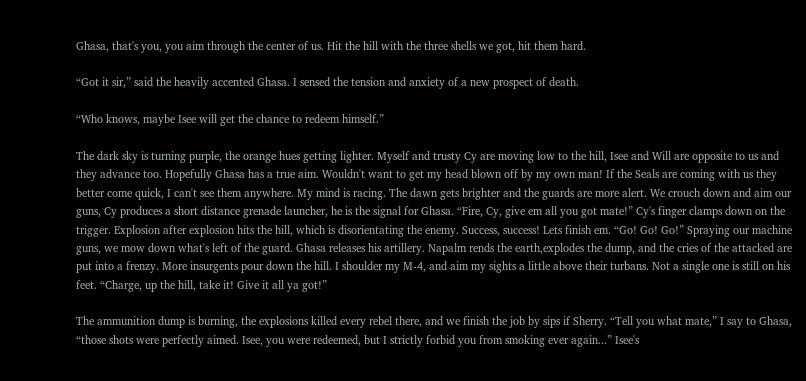Ghasa, that's you, you aim through the center of us. Hit the hill with the three shells we got, hit them hard.

“Got it sir,” said the heavily accented Ghasa. I sensed the tension and anxiety of a new prospect of death.

“Who knows, maybe Isee will get the chance to redeem himself.”

The dark sky is turning purple, the orange hues getting lighter. Myself and trusty Cy are moving low to the hill, Isee and Will are opposite to us and they advance too. Hopefully Ghasa has a true aim. Wouldn't want to get my head blown off by my own man! If the Seals are coming with us they better come quick, I can't see them anywhere. My mind is racing. The dawn gets brighter and the guards are more alert. We crouch down and aim our guns, Cy produces a short distance grenade launcher, he is the signal for Ghasa. “Fire, Cy, give em all you got mate!” Cy's finger clamps down on the trigger. Explosion after explosion hits the hill, which is disorientating the enemy. Success, success! Lets finish em. “Go! Go! Go!” Spraying our machine guns, we mow down what's left of the guard. Ghasa releases his artillery. Napalm rends the earth,explodes the dump, and the cries of the attacked are put into a frenzy. More insurgents pour down the hill. I shoulder my M-4, and aim my sights a little above their turbans. Not a single one is still on his feet. “Charge, up the hill, take it! Give it all ya got!”

The ammunition dump is burning, the explosions killed every rebel there, and we finish the job by sips if Sherry. “Tell you what mate,” I say to Ghasa, “those shots were perfectly aimed. Isee, you were redeemed, but I strictly forbid you from smoking ever again...” Isee's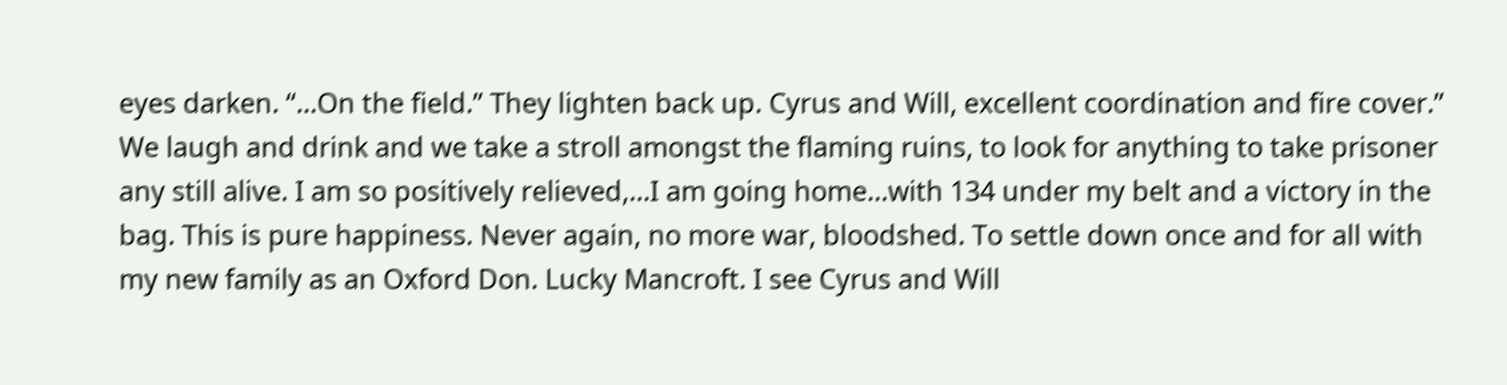eyes darken. “...On the field.” They lighten back up. Cyrus and Will, excellent coordination and fire cover.” We laugh and drink and we take a stroll amongst the flaming ruins, to look for anything to take prisoner any still alive. I am so positively relieved,...I am going home...with 134 under my belt and a victory in the bag. This is pure happiness. Never again, no more war, bloodshed. To settle down once and for all with my new family as an Oxford Don. Lucky Mancroft. I see Cyrus and Will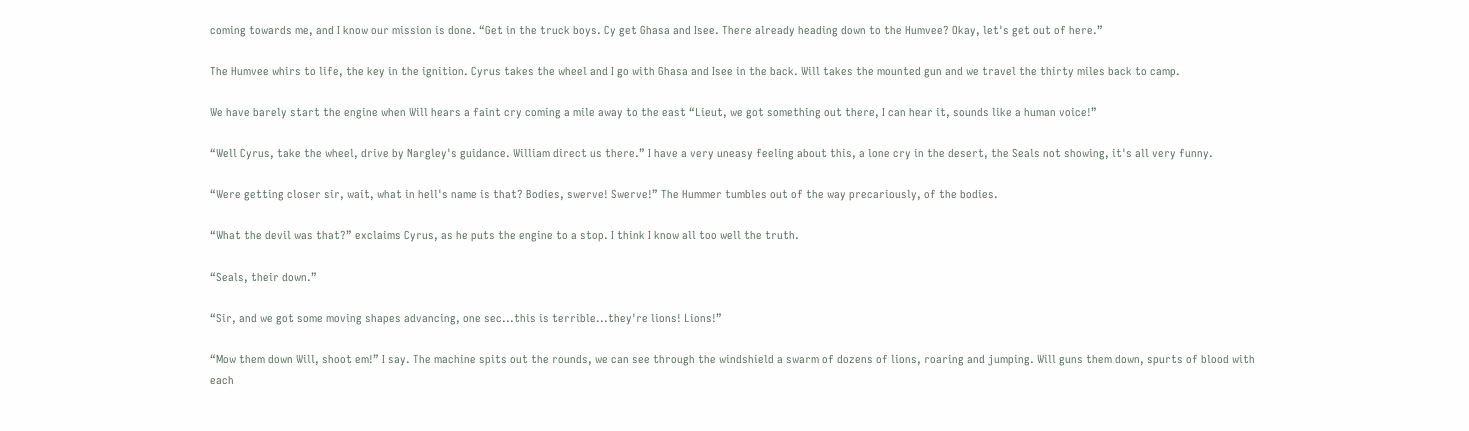coming towards me, and I know our mission is done. “Get in the truck boys. Cy get Ghasa and Isee. There already heading down to the Humvee? Okay, let's get out of here.”

The Humvee whirs to life, the key in the ignition. Cyrus takes the wheel and I go with Ghasa and Isee in the back. Will takes the mounted gun and we travel the thirty miles back to camp.

We have barely start the engine when Will hears a faint cry coming a mile away to the east “Lieut, we got something out there, I can hear it, sounds like a human voice!”

“Well Cyrus, take the wheel, drive by Nargley's guidance. William direct us there.” I have a very uneasy feeling about this, a lone cry in the desert, the Seals not showing, it's all very funny.

“Were getting closer sir, wait, what in hell's name is that? Bodies, swerve! Swerve!” The Hummer tumbles out of the way precariously, of the bodies.

“What the devil was that?” exclaims Cyrus, as he puts the engine to a stop. I think I know all too well the truth.

“Seals, their down.”

“Sir, and we got some moving shapes advancing, one sec...this is terrible...they're lions! Lions!”

“Mow them down Will, shoot em!” I say. The machine spits out the rounds, we can see through the windshield a swarm of dozens of lions, roaring and jumping. Will guns them down, spurts of blood with each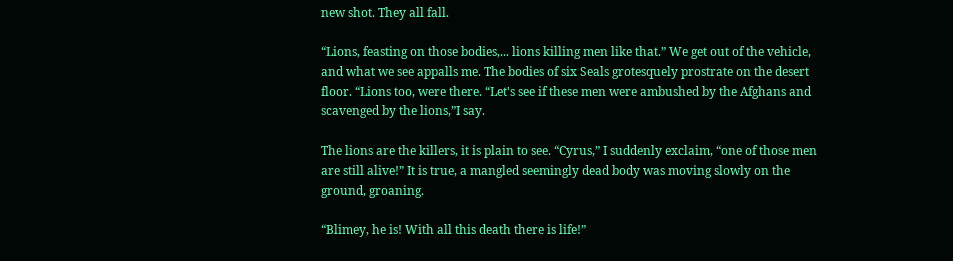new shot. They all fall.

“Lions, feasting on those bodies,... lions killing men like that.” We get out of the vehicle, and what we see appalls me. The bodies of six Seals grotesquely prostrate on the desert floor. “Lions too, were there. “Let's see if these men were ambushed by the Afghans and scavenged by the lions,”I say.

The lions are the killers, it is plain to see. “Cyrus,” I suddenly exclaim, “one of those men are still alive!” It is true, a mangled seemingly dead body was moving slowly on the ground, groaning.

“Blimey, he is! With all this death there is life!”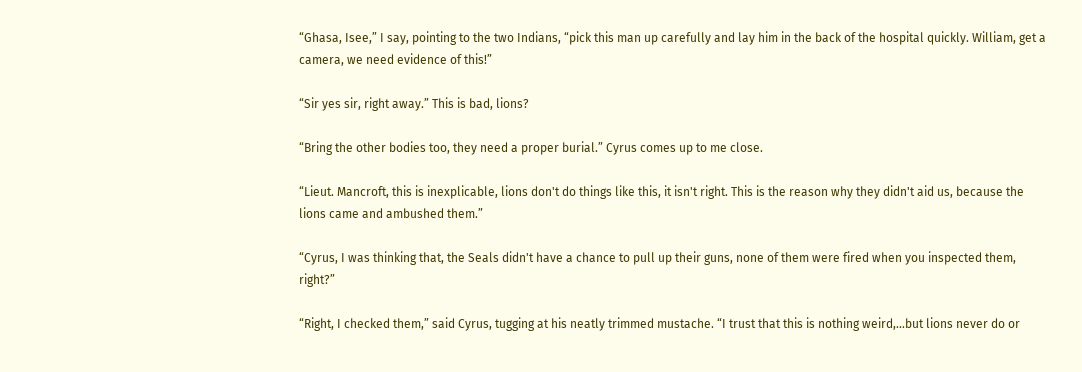“Ghasa, Isee,” I say, pointing to the two Indians, “pick this man up carefully and lay him in the back of the hospital quickly. William, get a camera, we need evidence of this!”

“Sir yes sir, right away.” This is bad, lions?

“Bring the other bodies too, they need a proper burial.” Cyrus comes up to me close.

“Lieut. Mancroft, this is inexplicable, lions don't do things like this, it isn't right. This is the reason why they didn't aid us, because the lions came and ambushed them.”

“Cyrus, I was thinking that, the Seals didn't have a chance to pull up their guns, none of them were fired when you inspected them, right?”

“Right, I checked them,” said Cyrus, tugging at his neatly trimmed mustache. “I trust that this is nothing weird,...but lions never do or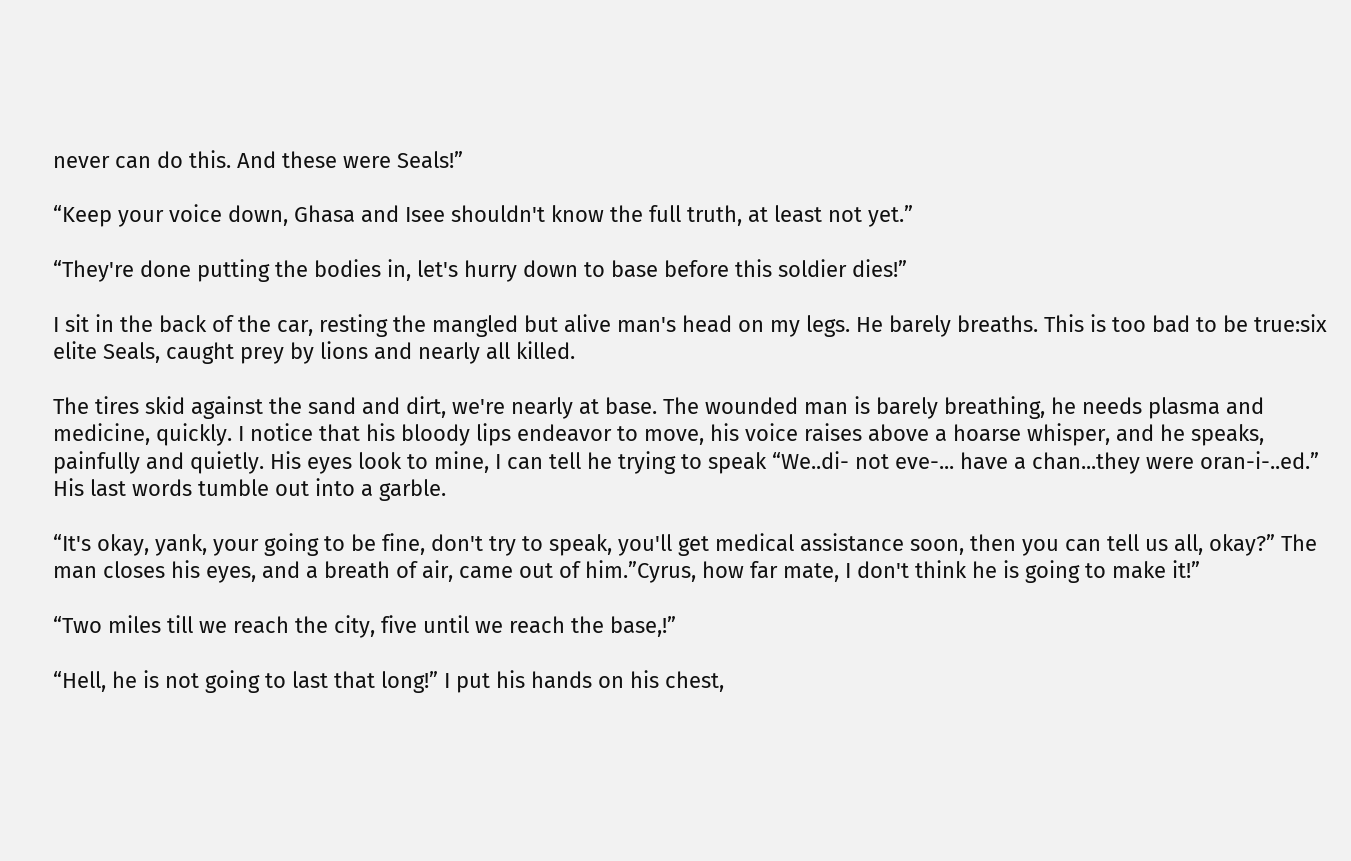never can do this. And these were Seals!”

“Keep your voice down, Ghasa and Isee shouldn't know the full truth, at least not yet.”

“They're done putting the bodies in, let's hurry down to base before this soldier dies!”

I sit in the back of the car, resting the mangled but alive man's head on my legs. He barely breaths. This is too bad to be true:six elite Seals, caught prey by lions and nearly all killed.

The tires skid against the sand and dirt, we're nearly at base. The wounded man is barely breathing, he needs plasma and medicine, quickly. I notice that his bloody lips endeavor to move, his voice raises above a hoarse whisper, and he speaks, painfully and quietly. His eyes look to mine, I can tell he trying to speak “We..di- not eve-... have a chan...they were oran-i-..ed.” His last words tumble out into a garble.

“It's okay, yank, your going to be fine, don't try to speak, you'll get medical assistance soon, then you can tell us all, okay?” The man closes his eyes, and a breath of air, came out of him.”Cyrus, how far mate, I don't think he is going to make it!”

“Two miles till we reach the city, five until we reach the base,!”

“Hell, he is not going to last that long!” I put his hands on his chest,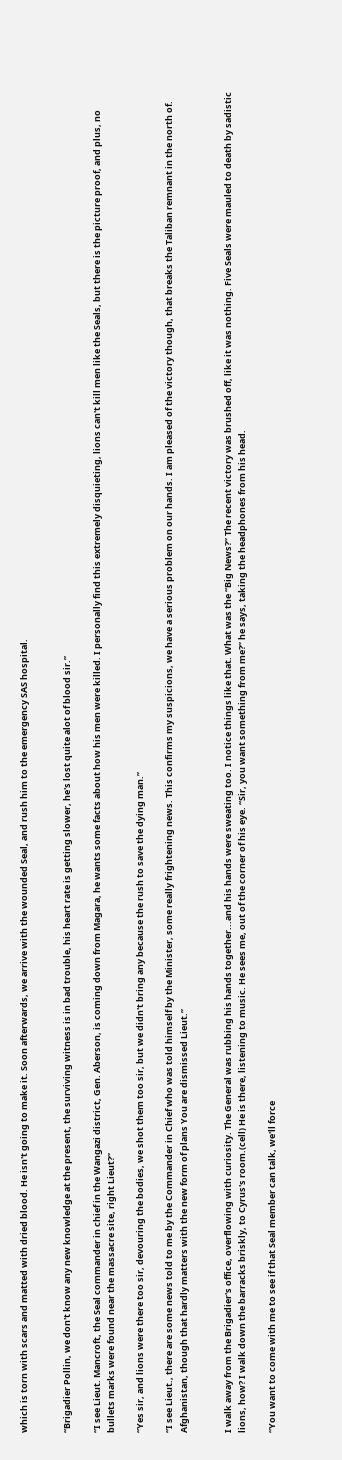which is torn with scars and matted with dried blood. He isn't going to make it. Soon afterwards, we arrive with the wounded Seal, and rush him to the emergency SAS hospital.


“Brigadier Pollin, we don't know any new knowledge at the present, the surviving witness is in bad trouble, his heart rate is getting slower, he's lost quite alot of blood sir.”

“I see Lieut. Mancroft, the Seal commander in chief in the Wangazi district, Gen. Aberson, is coming down from Magara, he wants some facts about how his men were killed. I personally find this extremely disquieting, lions can't kill men like the Seals, but there is the picture proof, and plus, no bullets marks were found near the massacre site, right Lieut?”

“Yes sir, and lions were there too sir, devouring the bodies, we shot them too sir, but we didn't bring any because the rush to save the dying man.”

“I see Lieut., there are some news told to me by the Commander in Chief who was told himself by the Minister, some really frightening news. This confirms my suspicions, we have a serious problem on our hands. I am pleased of the victory though, that breaks the Taliban remnant in the north of. Afghanistan, though that hardly matters with the new form of plans You are dismissed Lieut.”


I walk away from the Brigadier's office, overflowing with curiosity. The General was rubbing his hands together...and his hands were sweating too. I notice things like that. What was the “Big News?” The recent victory was brushed off, like it was nothing. Five Seals were mauled to death by sadistic lions, how? I walk down the barracks briskly, to Cyrus's room.(cell) He is there, listening to music. He sees me, out of the corner of his eye. “Sir, you want something from me?” he says, taking the headphones from his head.

“You want to come with me to see if that Seal member can talk, we'll force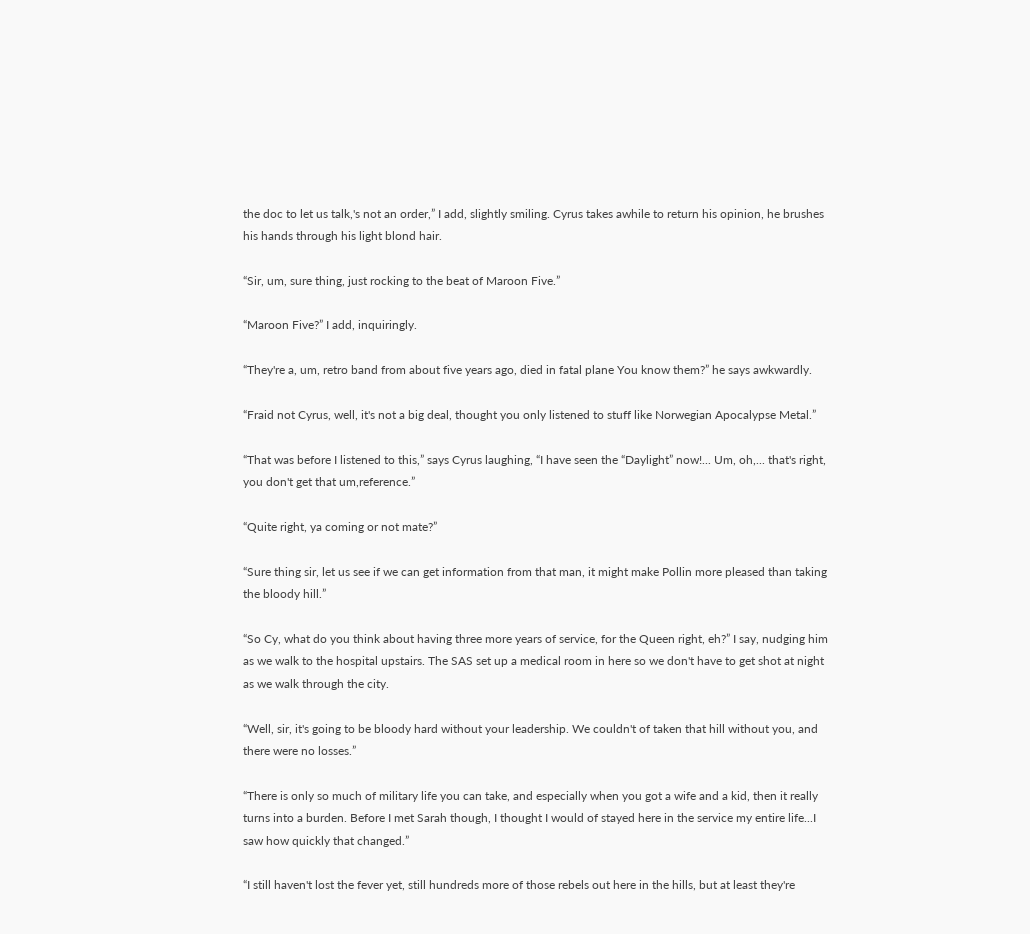the doc to let us talk,'s not an order,” I add, slightly smiling. Cyrus takes awhile to return his opinion, he brushes his hands through his light blond hair.

“Sir, um, sure thing, just rocking to the beat of Maroon Five.”

“Maroon Five?” I add, inquiringly.

“They're a, um, retro band from about five years ago, died in fatal plane You know them?” he says awkwardly.

“Fraid not Cyrus, well, it's not a big deal, thought you only listened to stuff like Norwegian Apocalypse Metal.”

“That was before I listened to this,” says Cyrus laughing, “I have seen the “Daylight” now!... Um, oh,... that's right, you don't get that um,reference.”

“Quite right, ya coming or not mate?”

“Sure thing sir, let us see if we can get information from that man, it might make Pollin more pleased than taking the bloody hill.”

“So Cy, what do you think about having three more years of service, for the Queen right, eh?” I say, nudging him as we walk to the hospital upstairs. The SAS set up a medical room in here so we don't have to get shot at night as we walk through the city.

“Well, sir, it's going to be bloody hard without your leadership. We couldn't of taken that hill without you, and there were no losses.”

“There is only so much of military life you can take, and especially when you got a wife and a kid, then it really turns into a burden. Before I met Sarah though, I thought I would of stayed here in the service my entire life...I saw how quickly that changed.”

“I still haven't lost the fever yet, still hundreds more of those rebels out here in the hills, but at least they're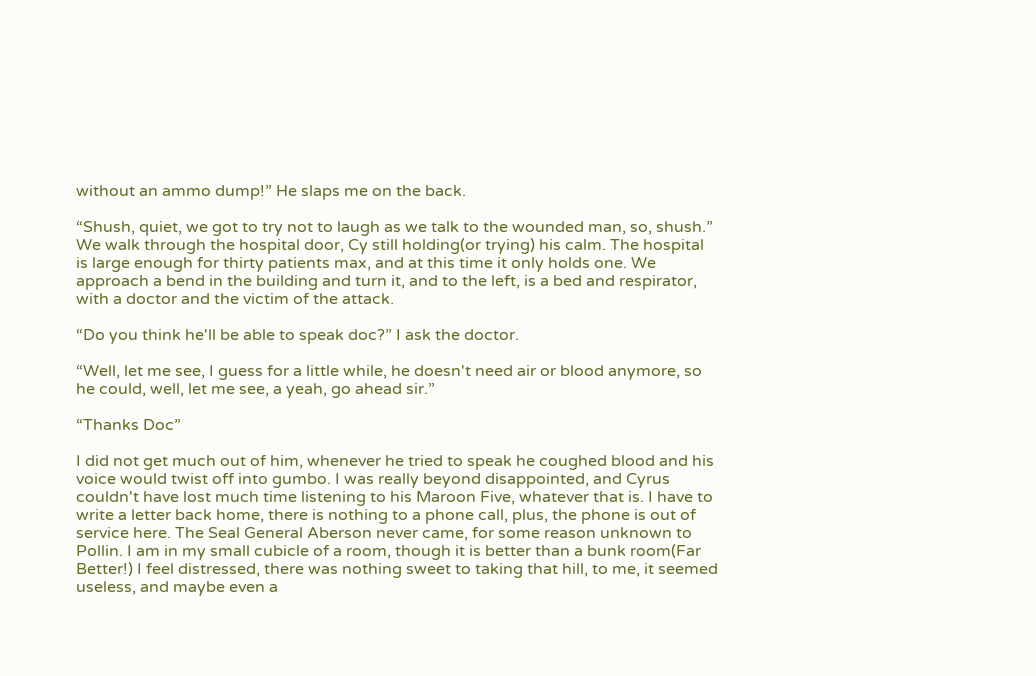without an ammo dump!” He slaps me on the back.

“Shush, quiet, we got to try not to laugh as we talk to the wounded man, so, shush.” We walk through the hospital door, Cy still holding(or trying) his calm. The hospital is large enough for thirty patients max, and at this time it only holds one. We approach a bend in the building and turn it, and to the left, is a bed and respirator, with a doctor and the victim of the attack.

“Do you think he'll be able to speak doc?” I ask the doctor.

“Well, let me see, I guess for a little while, he doesn't need air or blood anymore, so he could, well, let me see, a yeah, go ahead sir.”

“Thanks Doc”

I did not get much out of him, whenever he tried to speak he coughed blood and his voice would twist off into gumbo. I was really beyond disappointed, and Cyrus couldn't have lost much time listening to his Maroon Five, whatever that is. I have to write a letter back home, there is nothing to a phone call, plus, the phone is out of service here. The Seal General Aberson never came, for some reason unknown to Pollin. I am in my small cubicle of a room, though it is better than a bunk room(Far Better!) I feel distressed, there was nothing sweet to taking that hill, to me, it seemed useless, and maybe even a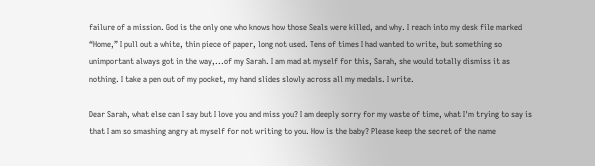failure of a mission. God is the only one who knows how those Seals were killed, and why. I reach into my desk file marked “Home,” I pull out a white, thin piece of paper, long not used. Tens of times I had wanted to write, but something so unimportant always got in the way,...of my Sarah. I am mad at myself for this, Sarah, she would totally dismiss it as nothing. I take a pen out of my pocket, my hand slides slowly across all my medals. I write.

Dear Sarah, what else can I say but I love you and miss you? I am deeply sorry for my waste of time, what I'm trying to say is that I am so smashing angry at myself for not writing to you. How is the baby? Please keep the secret of the name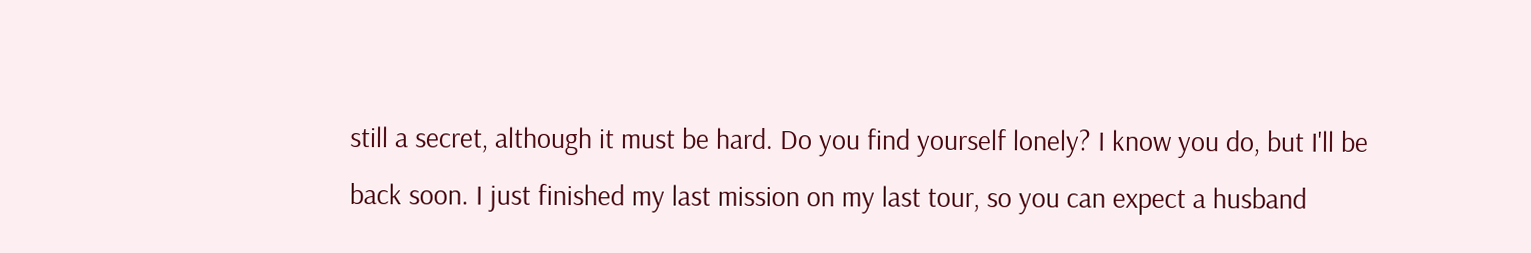still a secret, although it must be hard. Do you find yourself lonely? I know you do, but I'll be back soon. I just finished my last mission on my last tour, so you can expect a husband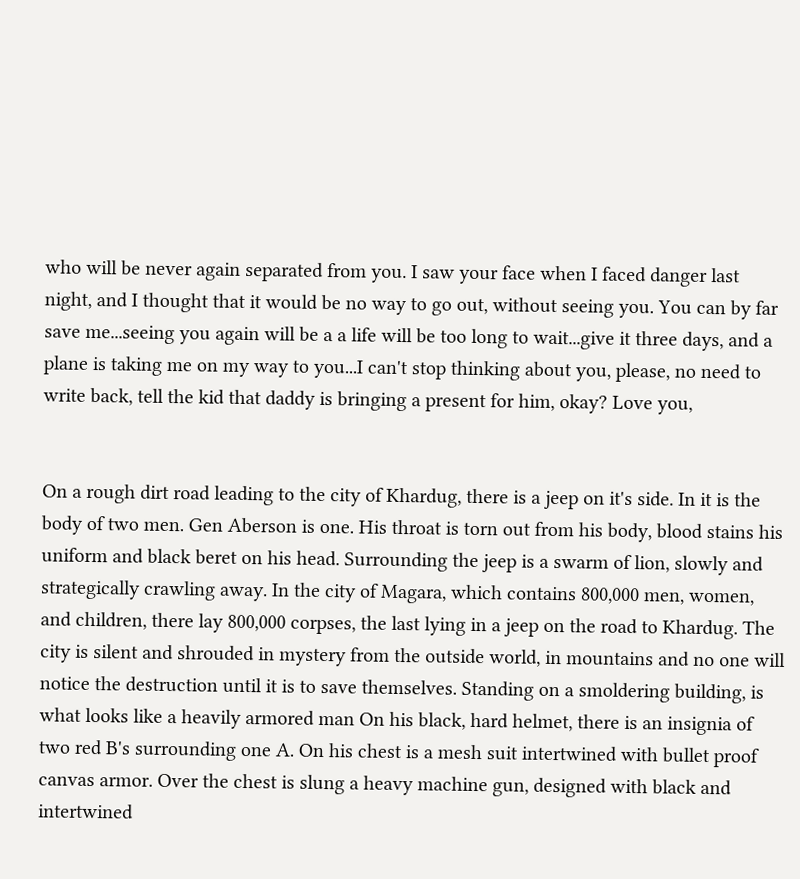who will be never again separated from you. I saw your face when I faced danger last night, and I thought that it would be no way to go out, without seeing you. You can by far save me...seeing you again will be a a life will be too long to wait...give it three days, and a plane is taking me on my way to you...I can't stop thinking about you, please, no need to write back, tell the kid that daddy is bringing a present for him, okay? Love you,


On a rough dirt road leading to the city of Khardug, there is a jeep on it's side. In it is the body of two men. Gen Aberson is one. His throat is torn out from his body, blood stains his uniform and black beret on his head. Surrounding the jeep is a swarm of lion, slowly and strategically crawling away. In the city of Magara, which contains 800,000 men, women, and children, there lay 800,000 corpses, the last lying in a jeep on the road to Khardug. The city is silent and shrouded in mystery from the outside world, in mountains and no one will notice the destruction until it is to save themselves. Standing on a smoldering building, is what looks like a heavily armored man On his black, hard helmet, there is an insignia of two red B's surrounding one A. On his chest is a mesh suit intertwined with bullet proof canvas armor. Over the chest is slung a heavy machine gun, designed with black and intertwined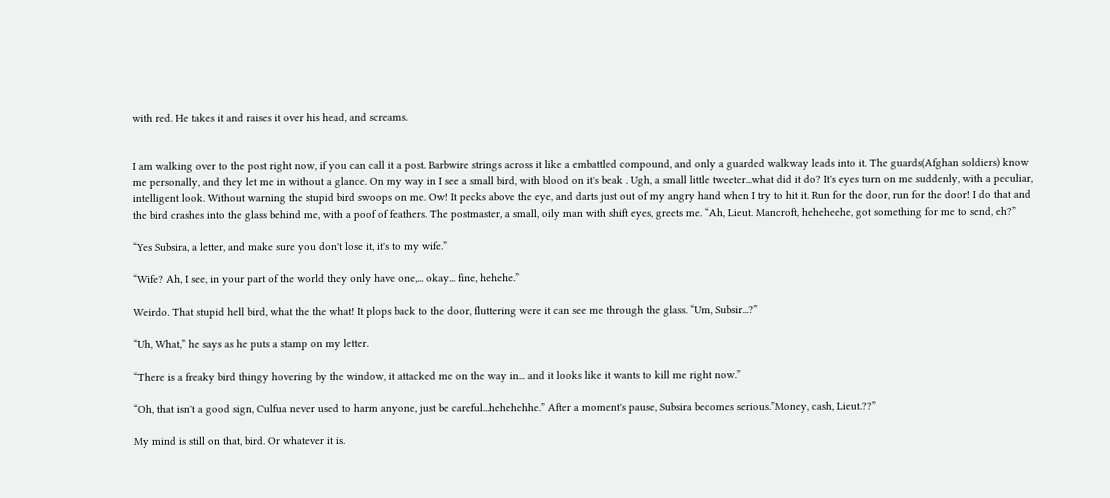with red. He takes it and raises it over his head, and screams.


I am walking over to the post right now, if you can call it a post. Barbwire strings across it like a embattled compound, and only a guarded walkway leads into it. The guards(Afghan soldiers) know me personally, and they let me in without a glance. On my way in I see a small bird, with blood on it's beak . Ugh, a small little tweeter...what did it do? It's eyes turn on me suddenly, with a peculiar, intelligent look. Without warning the stupid bird swoops on me. Ow! It pecks above the eye, and darts just out of my angry hand when I try to hit it. Run for the door, run for the door! I do that and the bird crashes into the glass behind me, with a poof of feathers. The postmaster, a small, oily man with shift eyes, greets me. “Ah, Lieut. Mancroft, heheheehe, got something for me to send, eh?”

“Yes Subsira, a letter, and make sure you don't lose it, it's to my wife.”

“Wife? Ah, I see, in your part of the world they only have one,... okay... fine, hehehe.”

Weirdo. That stupid hell bird, what the the what! It plops back to the door, fluttering were it can see me through the glass. “Um, Subsir...?”

“Uh, What,” he says as he puts a stamp on my letter.

“There is a freaky bird thingy hovering by the window, it attacked me on the way in... and it looks like it wants to kill me right now.”

“Oh, that isn't a good sign, Culfua never used to harm anyone, just be careful...hehehehhe.” After a moment's pause, Subsira becomes serious.”Money, cash, Lieut.??”

My mind is still on that, bird. Or whatever it is.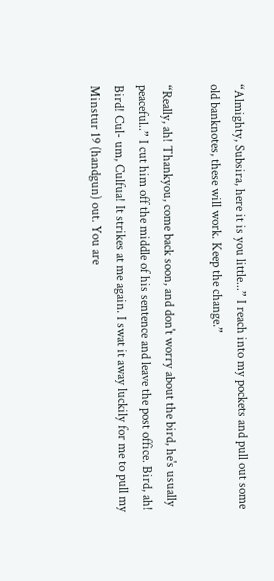“Almighty, Subsira, here it is you little...” I reach into my pockets and pull out some old banknotes, these will work. Keep the change.”

“Really, ah! Thankyou, come back soon, and don't worry about the bird, he's usually peaceful..” I cut him off the middle of his sentence and leave the post office. Bird, ah! Bird! Cul- um, Culfua! It strikes at me again. I swat it away luckily for me to pull my Minstur 19 (handgun) out. You are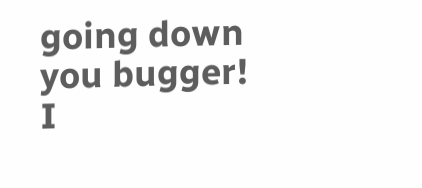going down you bugger! I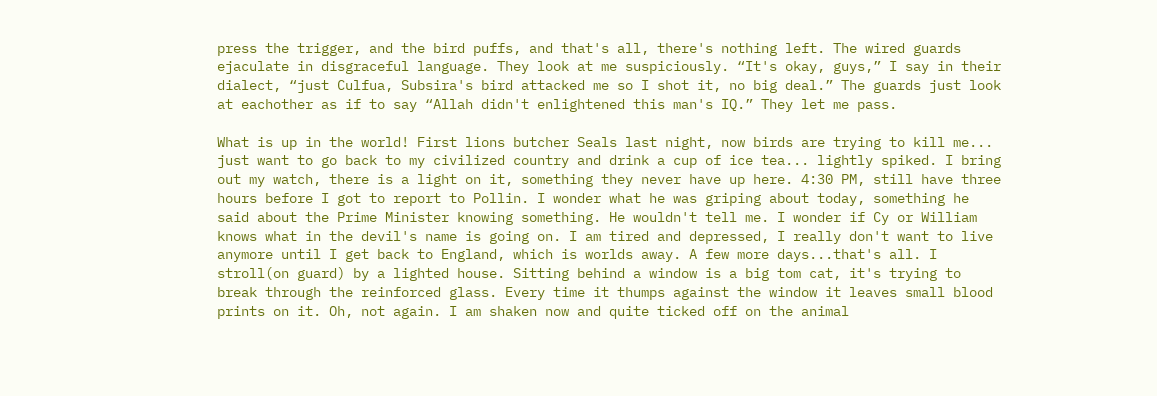press the trigger, and the bird puffs, and that's all, there's nothing left. The wired guards ejaculate in disgraceful language. They look at me suspiciously. “It's okay, guys,” I say in their dialect, “just Culfua, Subsira's bird attacked me so I shot it, no big deal.” The guards just look at eachother as if to say “Allah didn't enlightened this man's IQ.” They let me pass.

What is up in the world! First lions butcher Seals last night, now birds are trying to kill me... just want to go back to my civilized country and drink a cup of ice tea... lightly spiked. I bring out my watch, there is a light on it, something they never have up here. 4:30 PM, still have three hours before I got to report to Pollin. I wonder what he was griping about today, something he said about the Prime Minister knowing something. He wouldn't tell me. I wonder if Cy or William knows what in the devil's name is going on. I am tired and depressed, I really don't want to live anymore until I get back to England, which is worlds away. A few more days...that's all. I stroll(on guard) by a lighted house. Sitting behind a window is a big tom cat, it's trying to break through the reinforced glass. Every time it thumps against the window it leaves small blood prints on it. Oh, not again. I am shaken now and quite ticked off on the animal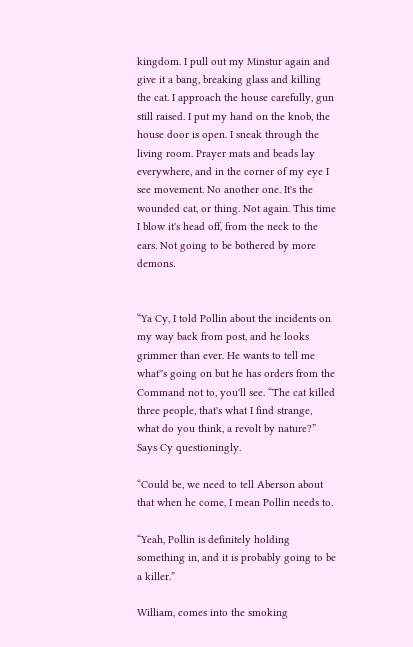kingdom. I pull out my Minstur again and give it a bang, breaking glass and killing the cat. I approach the house carefully, gun still raised. I put my hand on the knob, the house door is open. I sneak through the living room. Prayer mats and beads lay everywhere, and in the corner of my eye I see movement. No another one. It's the wounded cat, or thing. Not again. This time I blow it's head off, from the neck to the ears. Not going to be bothered by more demons.


“Ya Cy, I told Pollin about the incidents on my way back from post, and he looks grimmer than ever. He wants to tell me what''s going on but he has orders from the Command not to, you'll see. “The cat killed three people, that's what I find strange, what do you think, a revolt by nature?” Says Cy questioningly.

“Could be, we need to tell Aberson about that when he come, I mean Pollin needs to.

“Yeah, Pollin is definitely holding something in, and it is probably going to be a killer.”

William, comes into the smoking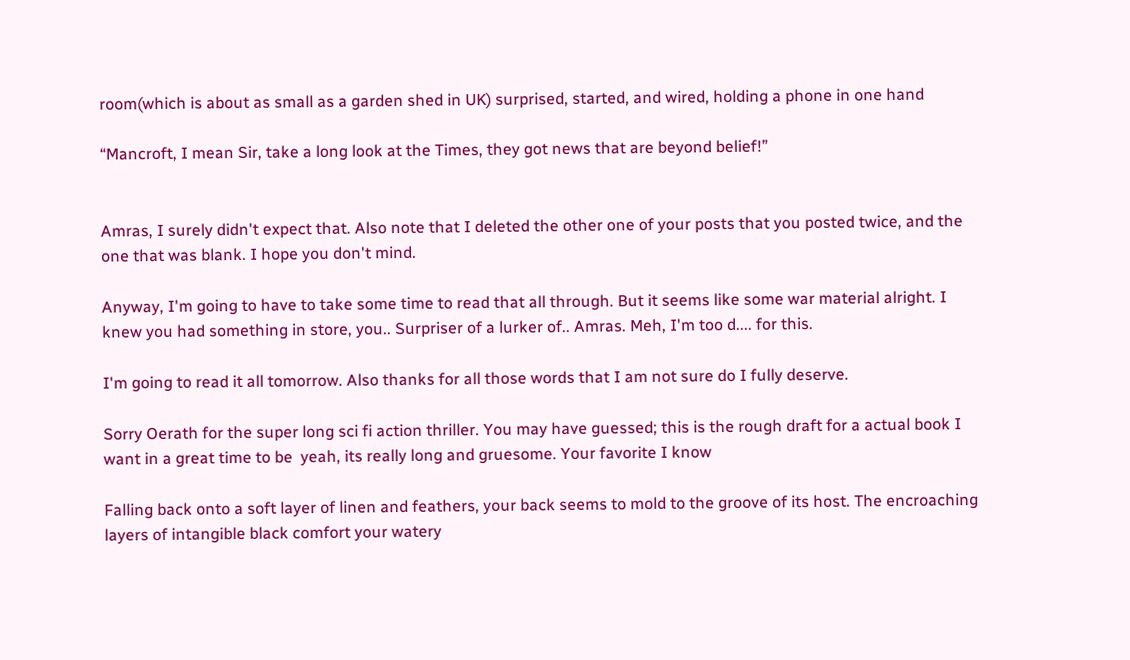room(which is about as small as a garden shed in UK) surprised, started, and wired, holding a phone in one hand

“Mancroft, I mean Sir, take a long look at the Times, they got news that are beyond belief!”


Amras, I surely didn't expect that. Also note that I deleted the other one of your posts that you posted twice, and the one that was blank. I hope you don't mind.

Anyway, I'm going to have to take some time to read that all through. But it seems like some war material alright. I knew you had something in store, you.. Surpriser of a lurker of.. Amras. Meh, I'm too d.... for this.

I'm going to read it all tomorrow. Also thanks for all those words that I am not sure do I fully deserve.

Sorry Oerath for the super long sci fi action thriller. You may have guessed; this is the rough draft for a actual book I want in a great time to be  yeah, its really long and gruesome. Your favorite I know

Falling back onto a soft layer of linen and feathers, your back seems to mold to the groove of its host. The encroaching layers of intangible black comfort your watery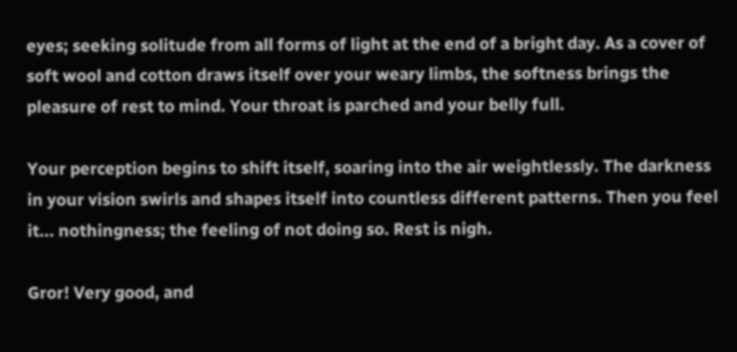eyes; seeking solitude from all forms of light at the end of a bright day. As a cover of soft wool and cotton draws itself over your weary limbs, the softness brings the pleasure of rest to mind. Your throat is parched and your belly full.

Your perception begins to shift itself, soaring into the air weightlessly. The darkness in your vision swirls and shapes itself into countless different patterns. Then you feel it... nothingness; the feeling of not doing so. Rest is nigh.

Gror! Very good, and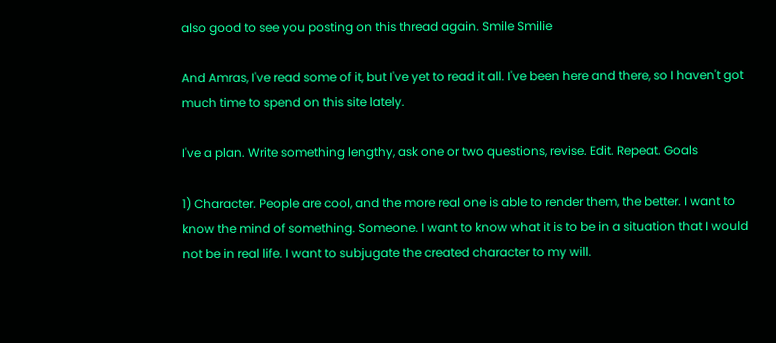also good to see you posting on this thread again. Smile Smilie

And Amras, I've read some of it, but I've yet to read it all. I've been here and there, so I haven't got much time to spend on this site lately.

I've a plan. Write something lengthy, ask one or two questions, revise. Edit. Repeat. Goals

1) Character. People are cool, and the more real one is able to render them, the better. I want to know the mind of something. Someone. I want to know what it is to be in a situation that I would not be in real life. I want to subjugate the created character to my will.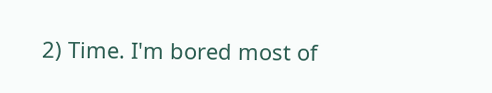2) Time. I'm bored most of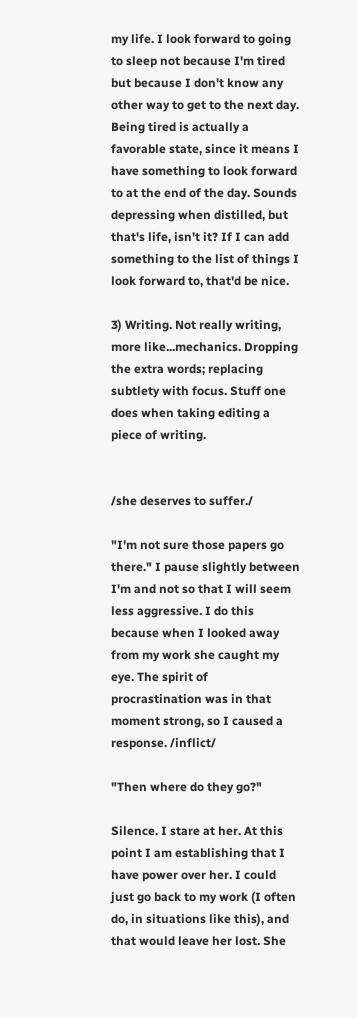my life. I look forward to going to sleep not because I'm tired but because I don't know any other way to get to the next day. Being tired is actually a favorable state, since it means I have something to look forward to at the end of the day. Sounds depressing when distilled, but that's life, isn't it? If I can add something to the list of things I look forward to, that'd be nice.

3) Writing. Not really writing, more like...mechanics. Dropping the extra words; replacing subtlety with focus. Stuff one does when taking editing a piece of writing.


/she deserves to suffer./

"I'm not sure those papers go there." I pause slightly between I'm and not so that I will seem less aggressive. I do this because when I looked away from my work she caught my eye. The spirit of procrastination was in that moment strong, so I caused a response. /inflict/

"Then where do they go?"

Silence. I stare at her. At this point I am establishing that I have power over her. I could just go back to my work (I often do, in situations like this), and that would leave her lost. She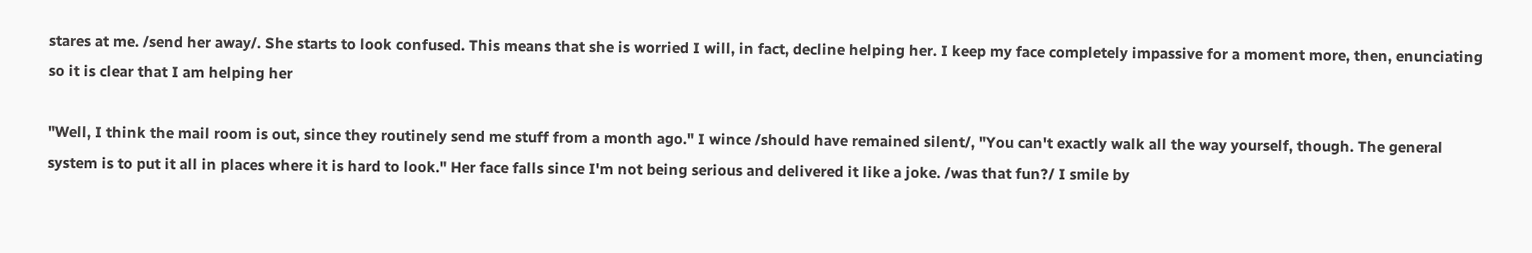stares at me. /send her away/. She starts to look confused. This means that she is worried I will, in fact, decline helping her. I keep my face completely impassive for a moment more, then, enunciating so it is clear that I am helping her

"Well, I think the mail room is out, since they routinely send me stuff from a month ago." I wince /should have remained silent/, "You can't exactly walk all the way yourself, though. The general system is to put it all in places where it is hard to look." Her face falls since I'm not being serious and delivered it like a joke. /was that fun?/ I smile by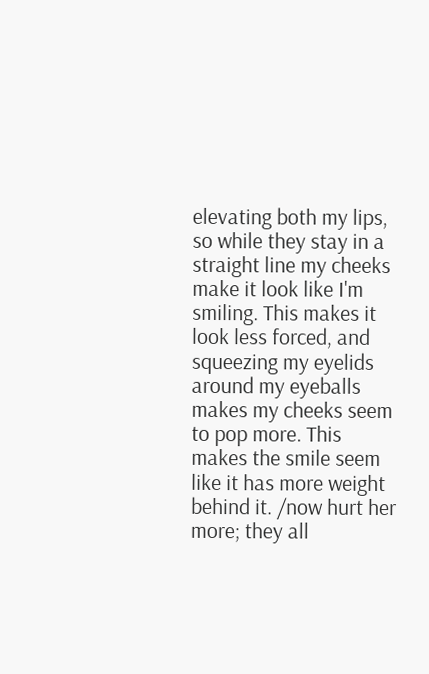elevating both my lips, so while they stay in a straight line my cheeks make it look like I'm smiling. This makes it look less forced, and squeezing my eyelids around my eyeballs makes my cheeks seem to pop more. This makes the smile seem like it has more weight behind it. /now hurt her more; they all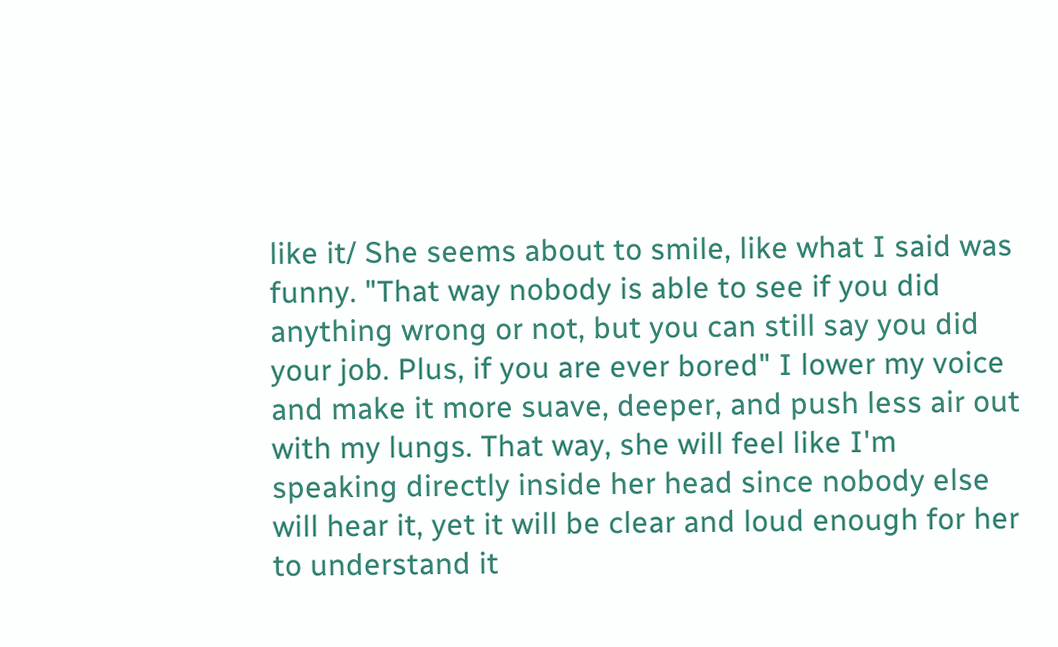like it/ She seems about to smile, like what I said was funny. "That way nobody is able to see if you did anything wrong or not, but you can still say you did your job. Plus, if you are ever bored" I lower my voice and make it more suave, deeper, and push less air out with my lungs. That way, she will feel like I'm speaking directly inside her head since nobody else will hear it, yet it will be clear and loud enough for her to understand it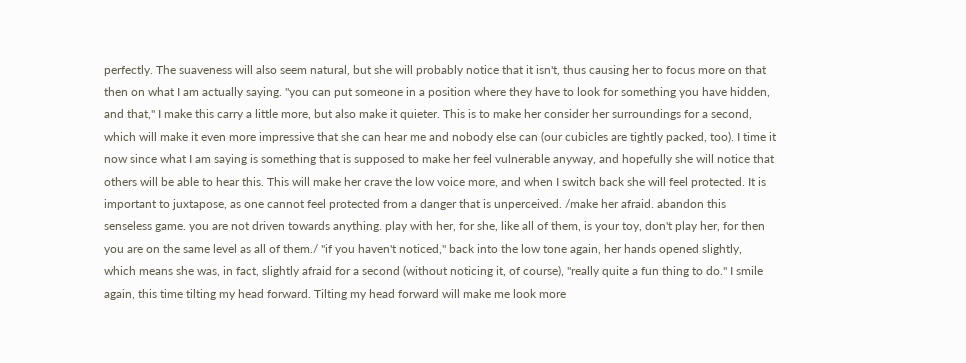perfectly. The suaveness will also seem natural, but she will probably notice that it isn't, thus causing her to focus more on that then on what I am actually saying. "you can put someone in a position where they have to look for something you have hidden, and that," I make this carry a little more, but also make it quieter. This is to make her consider her surroundings for a second, which will make it even more impressive that she can hear me and nobody else can (our cubicles are tightly packed, too). I time it now since what I am saying is something that is supposed to make her feel vulnerable anyway, and hopefully she will notice that others will be able to hear this. This will make her crave the low voice more, and when I switch back she will feel protected. It is important to juxtapose, as one cannot feel protected from a danger that is unperceived. /make her afraid. abandon this senseless game. you are not driven towards anything. play with her, for she, like all of them, is your toy, don't play her, for then you are on the same level as all of them./ "if you haven't noticed," back into the low tone again, her hands opened slightly, which means she was, in fact, slightly afraid for a second (without noticing it, of course), "really quite a fun thing to do." I smile again, this time tilting my head forward. Tilting my head forward will make me look more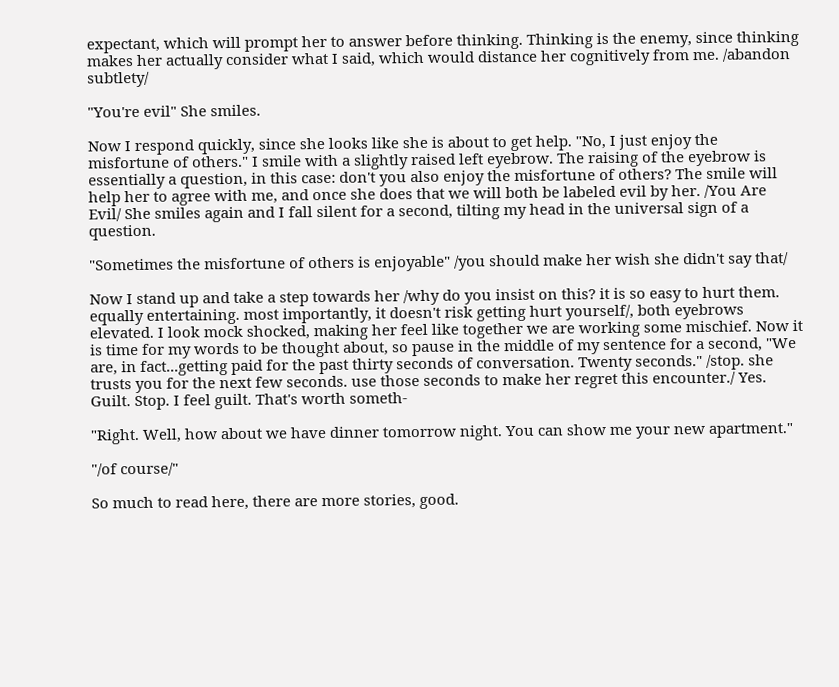expectant, which will prompt her to answer before thinking. Thinking is the enemy, since thinking makes her actually consider what I said, which would distance her cognitively from me. /abandon subtlety/

"You're evil" She smiles.

Now I respond quickly, since she looks like she is about to get help. "No, I just enjoy the misfortune of others." I smile with a slightly raised left eyebrow. The raising of the eyebrow is essentially a question, in this case: don't you also enjoy the misfortune of others? The smile will help her to agree with me, and once she does that we will both be labeled evil by her. /You Are Evil/ She smiles again and I fall silent for a second, tilting my head in the universal sign of a question.

"Sometimes the misfortune of others is enjoyable" /you should make her wish she didn't say that/

Now I stand up and take a step towards her /why do you insist on this? it is so easy to hurt them. equally entertaining. most importantly, it doesn't risk getting hurt yourself/, both eyebrows elevated. I look mock shocked, making her feel like together we are working some mischief. Now it is time for my words to be thought about, so pause in the middle of my sentence for a second, "We are, in fact...getting paid for the past thirty seconds of conversation. Twenty seconds." /stop. she trusts you for the next few seconds. use those seconds to make her regret this encounter./ Yes. Guilt. Stop. I feel guilt. That's worth someth-

"Right. Well, how about we have dinner tomorrow night. You can show me your new apartment."

"/of course/"

So much to read here, there are more stories, good.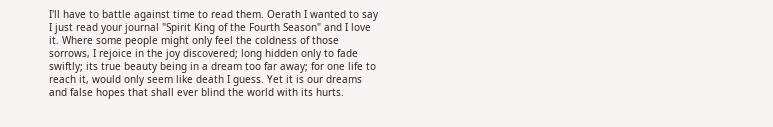I'll have to battle against time to read them. Oerath I wanted to say I just read your journal "Spirit King of the Fourth Season" and I love it. Where some people might only feel the coldness of those sorrows, I rejoice in the joy discovered; long hidden only to fade swiftly; its true beauty being in a dream too far away; for one life to reach it, would only seem like death I guess. Yet it is our dreams and false hopes that shall ever blind the world with its hurts.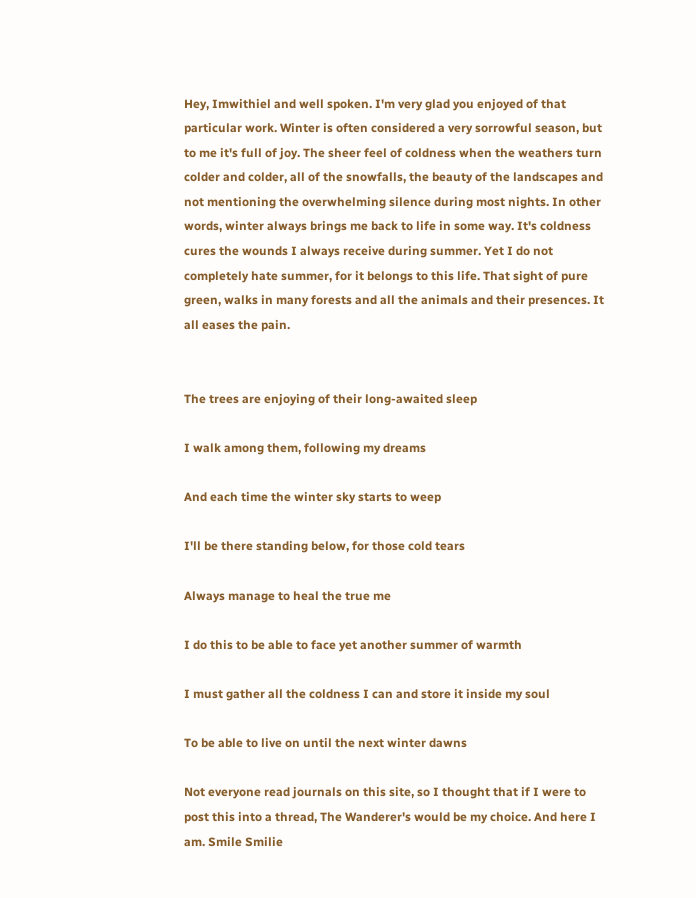Hey, Imwithiel and well spoken. I'm very glad you enjoyed of that particular work. Winter is often considered a very sorrowful season, but to me it's full of joy. The sheer feel of coldness when the weathers turn colder and colder, all of the snowfalls, the beauty of the landscapes and not mentioning the overwhelming silence during most nights. In other words, winter always brings me back to life in some way. It's coldness cures the wounds I always receive during summer. Yet I do not completely hate summer, for it belongs to this life. That sight of pure green, walks in many forests and all the animals and their presences. It all eases the pain.


The trees are enjoying of their long-awaited sleep

I walk among them, following my dreams

And each time the winter sky starts to weep

I'll be there standing below, for those cold tears

Always manage to heal the true me

I do this to be able to face yet another summer of warmth

I must gather all the coldness I can and store it inside my soul

To be able to live on until the next winter dawns

Not everyone read journals on this site, so I thought that if I were to post this into a thread, The Wanderer's would be my choice. And here I am. Smile Smilie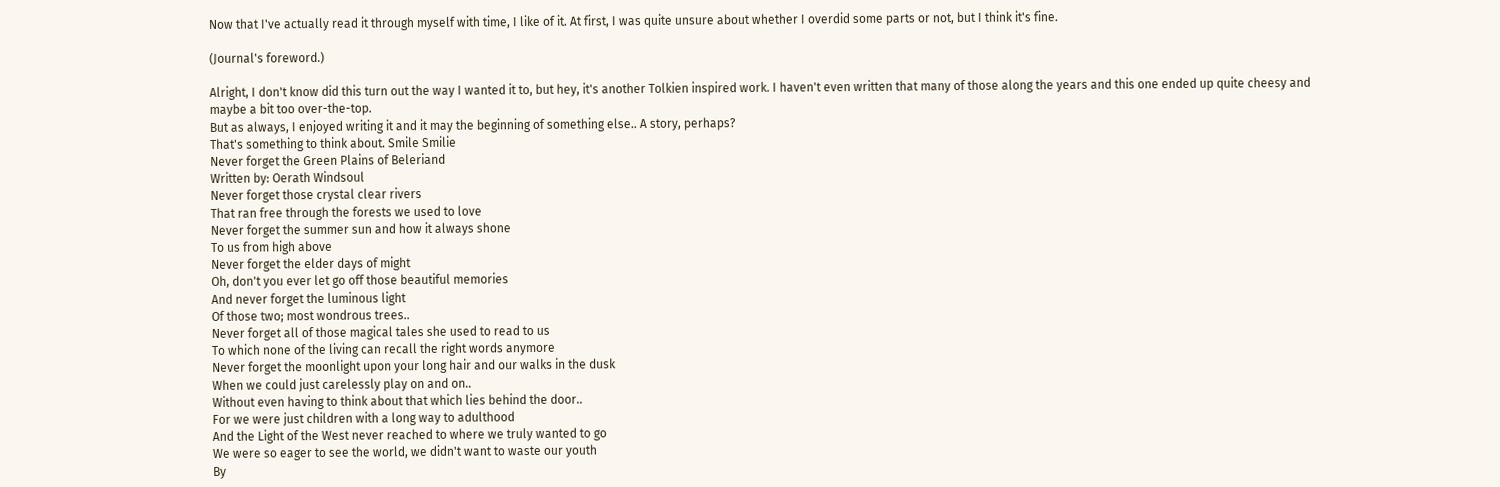Now that I've actually read it through myself with time, I like of it. At first, I was quite unsure about whether I overdid some parts or not, but I think it's fine.

(Journal's foreword.)

Alright, I don't know did this turn out the way I wanted it to, but hey, it's another Tolkien inspired work. I haven't even written that many of those along the years and this one ended up quite cheesy and maybe a bit too over-the-top.
But as always, I enjoyed writing it and it may the beginning of something else.. A story, perhaps?
That's something to think about. Smile Smilie
Never forget the Green Plains of Beleriand
Written by: Oerath Windsoul
Never forget those crystal clear rivers
That ran free through the forests we used to love
Never forget the summer sun and how it always shone
To us from high above
Never forget the elder days of might
Oh, don't you ever let go off those beautiful memories
And never forget the luminous light
Of those two; most wondrous trees..
Never forget all of those magical tales she used to read to us
To which none of the living can recall the right words anymore
Never forget the moonlight upon your long hair and our walks in the dusk
When we could just carelessly play on and on..
Without even having to think about that which lies behind the door..
For we were just children with a long way to adulthood
And the Light of the West never reached to where we truly wanted to go
We were so eager to see the world, we didn't want to waste our youth
By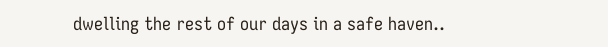dwelling the rest of our days in a safe haven..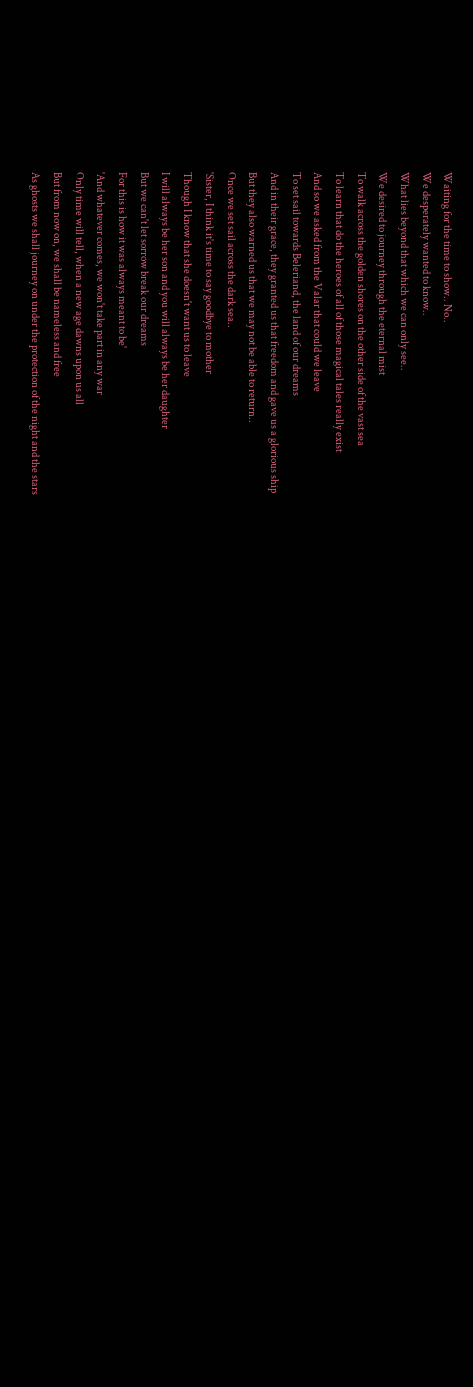Waiting for the time to show.. No..
We desperately wanted to know..
What lies beyond that which we can only see..
We desired to journey through the eternal mist
To walk across the golden shores on the other side of the vast sea
To learn that do the heroes of all of those magical tales really exist
And so we asked from the Valar that could we leave
To set sail towards Beleriand, the land of our dreams
And in their grace, they granted us that freedom and gave us a glorious ship
But they also warned us that we may not be able to return..
Once we set sail across the dark sea..
'Sister, I think it's time to say goodbye to mother
Though I know that she doesn't want us to leave
I will always be her son and you will always be her daughter
But we can't let sorrow break our dreams
For this is how it was always meant to be'
'And whatever comes, we won't take part in any war
Only time will tell, when a new age dawns upon us all
But from now on, we shall be nameless and free
As ghosts we shall journey on under the protection of the night and the stars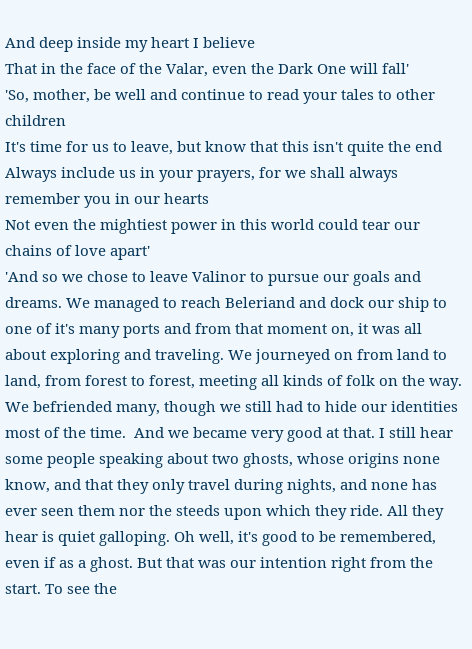And deep inside my heart I believe
That in the face of the Valar, even the Dark One will fall'
'So, mother, be well and continue to read your tales to other children
It's time for us to leave, but know that this isn't quite the end
Always include us in your prayers, for we shall always remember you in our hearts
Not even the mightiest power in this world could tear our chains of love apart'
'And so we chose to leave Valinor to pursue our goals and dreams. We managed to reach Beleriand and dock our ship to one of it's many ports and from that moment on, it was all about exploring and traveling. We journeyed on from land to land, from forest to forest, meeting all kinds of folk on the way. We befriended many, though we still had to hide our identities most of the time.  And we became very good at that. I still hear some people speaking about two ghosts, whose origins none know, and that they only travel during nights, and none has ever seen them nor the steeds upon which they ride. All they hear is quiet galloping. Oh well, it's good to be remembered, even if as a ghost. But that was our intention right from the start. To see the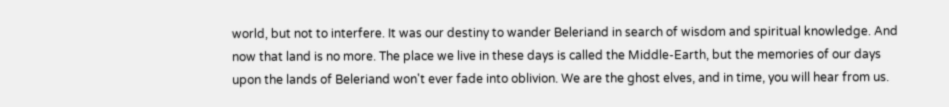world, but not to interfere. It was our destiny to wander Beleriand in search of wisdom and spiritual knowledge. And now that land is no more. The place we live in these days is called the Middle-Earth, but the memories of our days upon the lands of Beleriand won't ever fade into oblivion. We are the ghost elves, and in time, you will hear from us.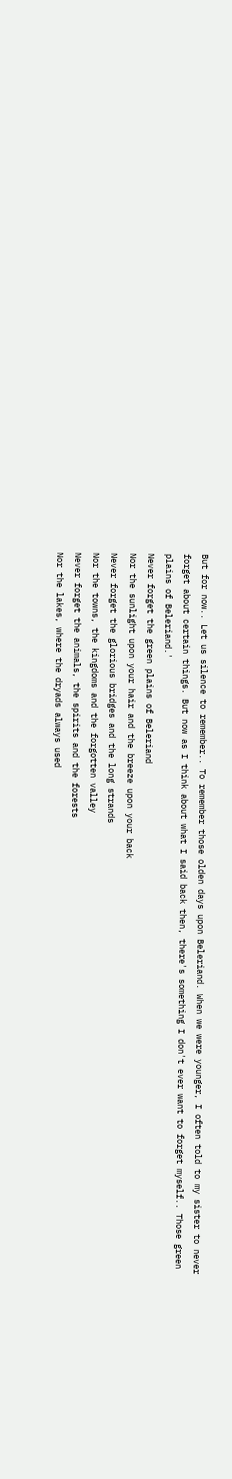But for now.. Let us silence to remember.. To remember those olden days upon Beleriand. When we were younger, I often told to my sister to never forget about certain things. But now as I think about what I said back then, there's something I don't ever want to forget myself.. Those green plains of Beleriand.'
Never forget the green plains of Beleriand
Nor the sunlight upon your hair and the breeze upon your back
Never forget the glorious bridges and the long strands
Nor the towns, the kingdoms and the forgotten valley
Never forget the animals, the spirits and the forests
Nor the lakes, where the dryads always used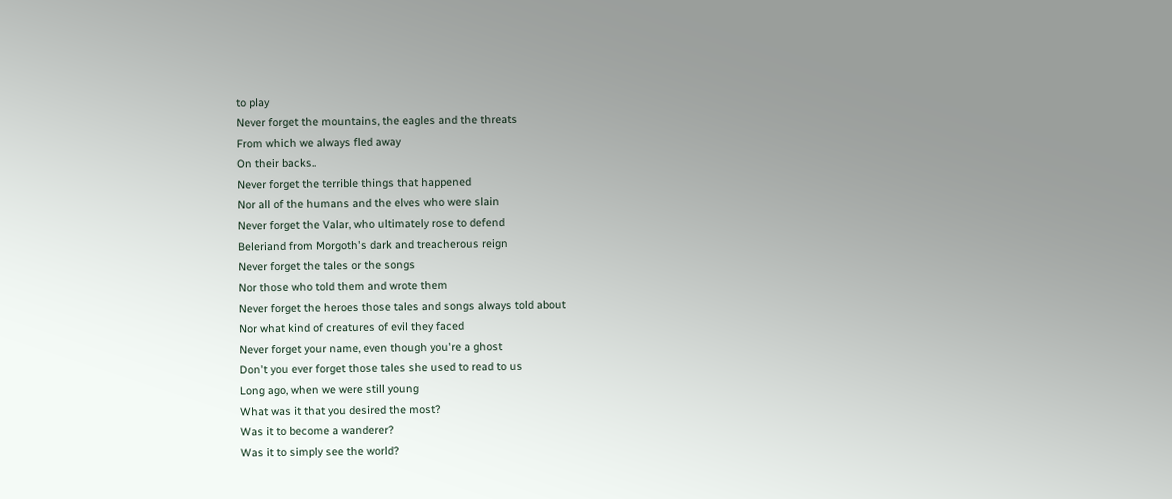to play
Never forget the mountains, the eagles and the threats
From which we always fled away
On their backs..
Never forget the terrible things that happened
Nor all of the humans and the elves who were slain
Never forget the Valar, who ultimately rose to defend
Beleriand from Morgoth's dark and treacherous reign
Never forget the tales or the songs
Nor those who told them and wrote them
Never forget the heroes those tales and songs always told about
Nor what kind of creatures of evil they faced
Never forget your name, even though you're a ghost
Don't you ever forget those tales she used to read to us
Long ago, when we were still young
What was it that you desired the most?
Was it to become a wanderer?
Was it to simply see the world?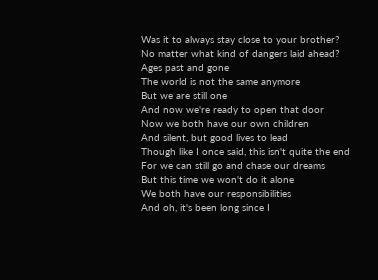Was it to always stay close to your brother?
No matter what kind of dangers laid ahead?
Ages past and gone
The world is not the same anymore
But we are still one
And now we're ready to open that door
Now we both have our own children
And silent, but good lives to lead
Though like I once said, this isn't quite the end
For we can still go and chase our dreams
But this time we won't do it alone
We both have our responsibilities
And oh, it's been long since I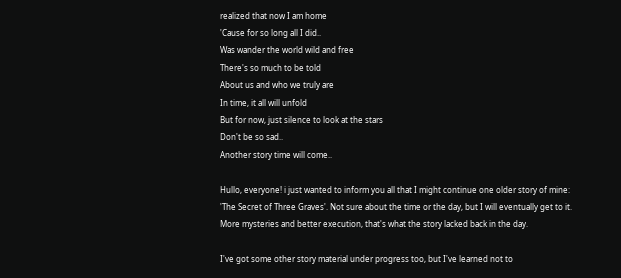realized that now I am home
'Cause for so long all I did..
Was wander the world wild and free
There's so much to be told
About us and who we truly are
In time, it all will unfold
But for now, just silence to look at the stars
Don't be so sad..
Another story time will come..

Hullo, everyone! i just wanted to inform you all that I might continue one older story of mine: 'The Secret of Three Graves'. Not sure about the time or the day, but I will eventually get to it. More mysteries and better execution, that's what the story lacked back in the day.

I've got some other story material under progress too, but I've learned not to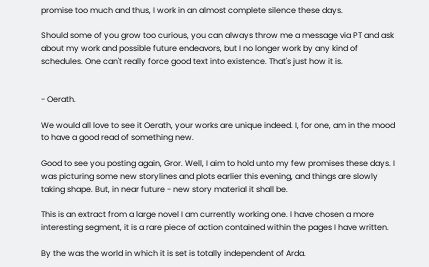promise too much and thus, I work in an almost complete silence these days.

Should some of you grow too curious, you can always throw me a message via PT and ask about my work and possible future endeavors, but I no longer work by any kind of schedules. One can't really force good text into existence. That's just how it is.


- Oerath.

We would all love to see it Oerath, your works are unique indeed. I, for one, am in the mood to have a good read of something new.

Good to see you posting again, Gror. Well, I aim to hold unto my few promises these days. I was picturing some new storylines and plots earlier this evening, and things are slowly taking shape. But, in near future - new story material it shall be.

This is an extract from a large novel I am currently working one. I have chosen a more interesting segment, it is a rare piece of action contained within the pages I have written.

By the was the world in which it is set is totally independent of Arda.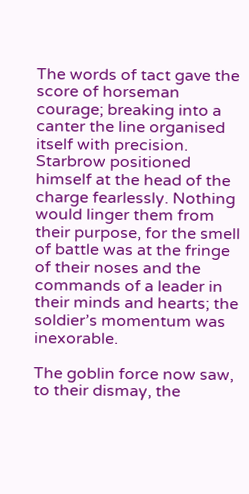The words of tact gave the score of horseman courage; breaking into a canter the line organised itself with precision. Starbrow positioned himself at the head of the charge fearlessly. Nothing would linger them from their purpose, for the smell of battle was at the fringe of their noses and the commands of a leader in their minds and hearts; the soldier’s momentum was inexorable.

The goblin force now saw, to their dismay, the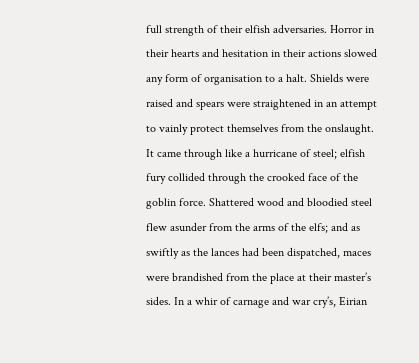full strength of their elfish adversaries. Horror in their hearts and hesitation in their actions slowed any form of organisation to a halt. Shields were raised and spears were straightened in an attempt to vainly protect themselves from the onslaught. It came through like a hurricane of steel; elfish fury collided through the crooked face of the goblin force. Shattered wood and bloodied steel flew asunder from the arms of the elfs; and as swiftly as the lances had been dispatched, maces were brandished from the place at their master’s sides. In a whir of carnage and war cry’s, Eirian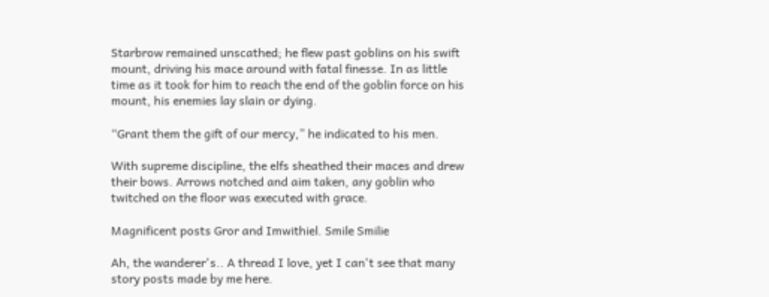Starbrow remained unscathed; he flew past goblins on his swift mount, driving his mace around with fatal finesse. In as little time as it took for him to reach the end of the goblin force on his mount, his enemies lay slain or dying.

“Grant them the gift of our mercy,” he indicated to his men.

With supreme discipline, the elfs sheathed their maces and drew their bows. Arrows notched and aim taken, any goblin who twitched on the floor was executed with grace.

Magnificent posts Gror and Imwithiel. Smile Smilie

Ah, the wanderer's.. A thread I love, yet I can't see that many story posts made by me here.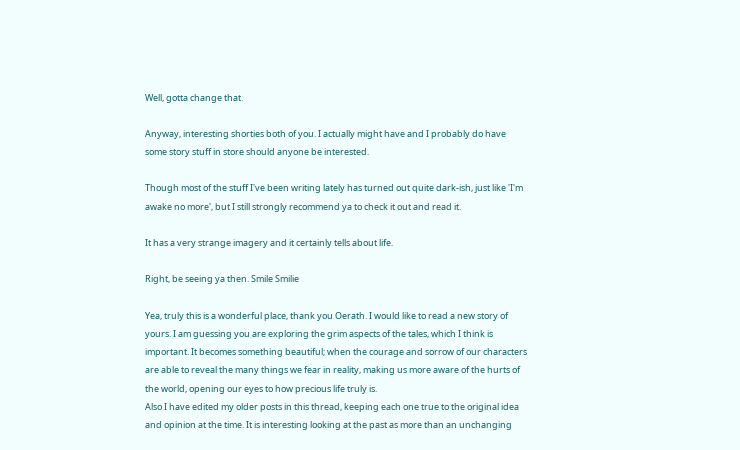Well, gotta change that.

Anyway, interesting shorties both of you. I actually might have and I probably do have some story stuff in store should anyone be interested.

Though most of the stuff I've been writing lately has turned out quite dark-ish, just like 'I'm awake no more', but I still strongly recommend ya to check it out and read it.

It has a very strange imagery and it certainly tells about life.

Right, be seeing ya then. Smile Smilie

Yea, truly this is a wonderful place, thank you Oerath. I would like to read a new story of yours. I am guessing you are exploring the grim aspects of the tales, which I think is important. It becomes something beautiful; when the courage and sorrow of our characters are able to reveal the many things we fear in reality, making us more aware of the hurts of the world, opening our eyes to how precious life truly is.
Also I have edited my older posts in this thread, keeping each one true to the original idea and opinion at the time. It is interesting looking at the past as more than an unchanging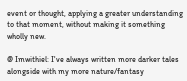event or thought, applying a greater understanding to that moment, without making it something wholly new.

@ Imwithiel: I've always written more darker tales alongside with my more nature/fantasy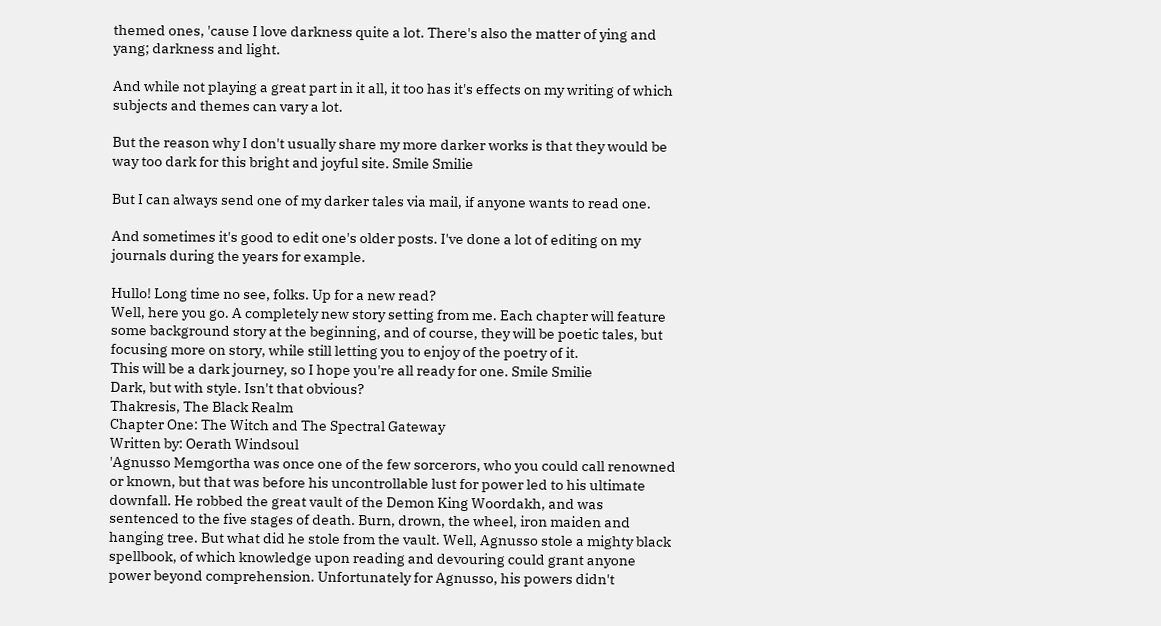themed ones, 'cause I love darkness quite a lot. There's also the matter of ying and yang; darkness and light.

And while not playing a great part in it all, it too has it's effects on my writing of which subjects and themes can vary a lot.

But the reason why I don't usually share my more darker works is that they would be way too dark for this bright and joyful site. Smile Smilie

But I can always send one of my darker tales via mail, if anyone wants to read one.

And sometimes it's good to edit one's older posts. I've done a lot of editing on my journals during the years for example.

Hullo! Long time no see, folks. Up for a new read?
Well, here you go. A completely new story setting from me. Each chapter will feature some background story at the beginning, and of course, they will be poetic tales, but focusing more on story, while still letting you to enjoy of the poetry of it.
This will be a dark journey, so I hope you're all ready for one. Smile Smilie
Dark, but with style. Isn't that obvious?
Thakresis, The Black Realm
Chapter One: The Witch and The Spectral Gateway
Written by: Oerath Windsoul
'Agnusso Memgortha was once one of the few sorcerors, who you could call renowned or known, but that was before his uncontrollable lust for power led to his ultimate downfall. He robbed the great vault of the Demon King Woordakh, and was sentenced to the five stages of death. Burn, drown, the wheel, iron maiden and hanging tree. But what did he stole from the vault. Well, Agnusso stole a mighty black spellbook, of which knowledge upon reading and devouring could grant anyone power beyond comprehension. Unfortunately for Agnusso, his powers didn't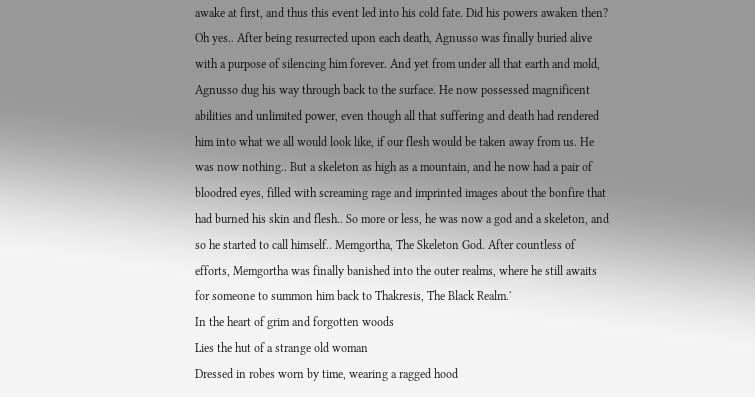awake at first, and thus this event led into his cold fate. Did his powers awaken then? Oh yes.. After being resurrected upon each death, Agnusso was finally buried alive with a purpose of silencing him forever. And yet from under all that earth and mold, Agnusso dug his way through back to the surface. He now possessed magnificent abilities and unlimited power, even though all that suffering and death had rendered him into what we all would look like, if our flesh would be taken away from us. He was now nothing.. But a skeleton as high as a mountain, and he now had a pair of bloodred eyes, filled with screaming rage and imprinted images about the bonfire that had burned his skin and flesh.. So more or less, he was now a god and a skeleton, and so he started to call himself.. Memgortha, The Skeleton God. After countless of efforts, Memgortha was finally banished into the outer realms, where he still awaits for someone to summon him back to Thakresis, The Black Realm.'
In the heart of grim and forgotten woods
Lies the hut of a strange old woman
Dressed in robes worn by time, wearing a ragged hood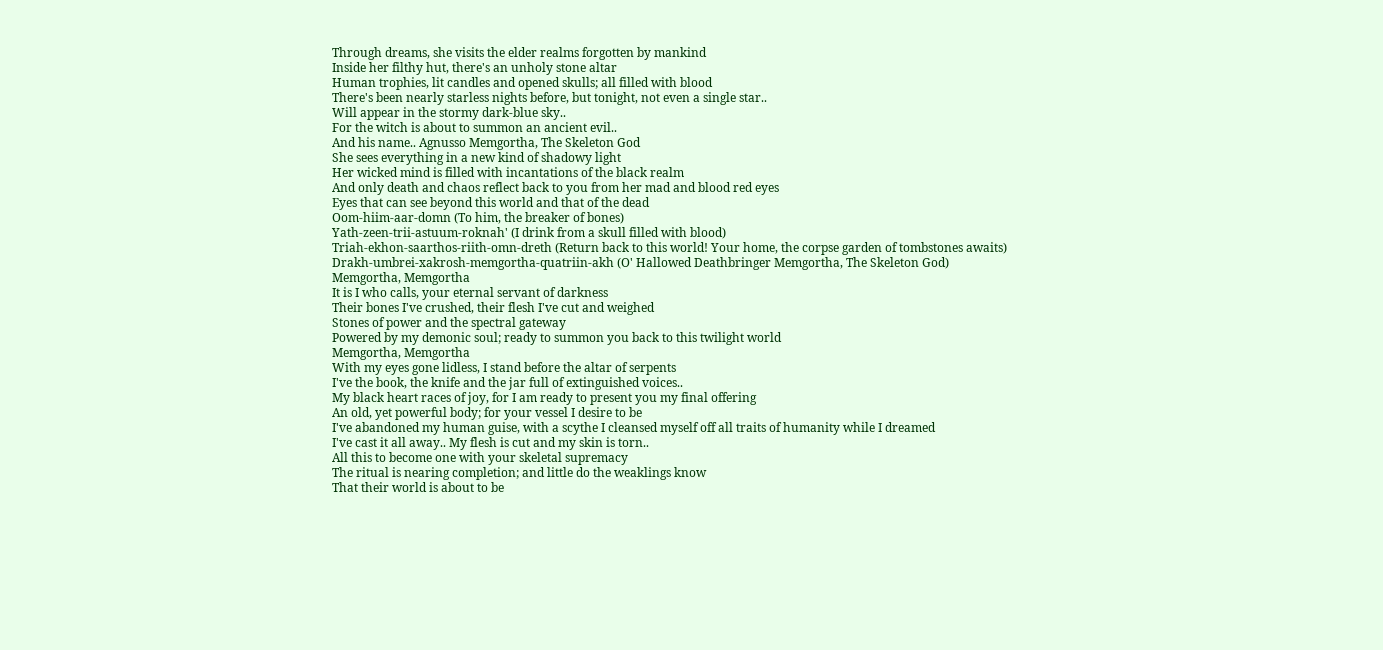Through dreams, she visits the elder realms forgotten by mankind
Inside her filthy hut, there's an unholy stone altar
Human trophies, lit candles and opened skulls; all filled with blood
There's been nearly starless nights before, but tonight, not even a single star..
Will appear in the stormy dark-blue sky..
For the witch is about to summon an ancient evil..
And his name.. Agnusso Memgortha, The Skeleton God
She sees everything in a new kind of shadowy light
Her wicked mind is filled with incantations of the black realm
And only death and chaos reflect back to you from her mad and blood red eyes
Eyes that can see beyond this world and that of the dead
Oom-hiim-aar-domn (To him, the breaker of bones)
Yath-zeen-trii-astuum-roknah' (I drink from a skull filled with blood)
Triah-ekhon-saarthos-riith-omn-dreth (Return back to this world! Your home, the corpse garden of tombstones awaits)
Drakh-umbrei-xakrosh-memgortha-quatriin-akh (O' Hallowed Deathbringer Memgortha, The Skeleton God)
Memgortha, Memgortha
It is I who calls, your eternal servant of darkness
Their bones I've crushed, their flesh I've cut and weighed
Stones of power and the spectral gateway
Powered by my demonic soul; ready to summon you back to this twilight world
Memgortha, Memgortha
With my eyes gone lidless, I stand before the altar of serpents
I've the book, the knife and the jar full of extinguished voices..
My black heart races of joy, for I am ready to present you my final offering
An old, yet powerful body; for your vessel I desire to be
I've abandoned my human guise, with a scythe I cleansed myself off all traits of humanity while I dreamed
I've cast it all away.. My flesh is cut and my skin is torn..
All this to become one with your skeletal supremacy
The ritual is nearing completion; and little do the weaklings know
That their world is about to be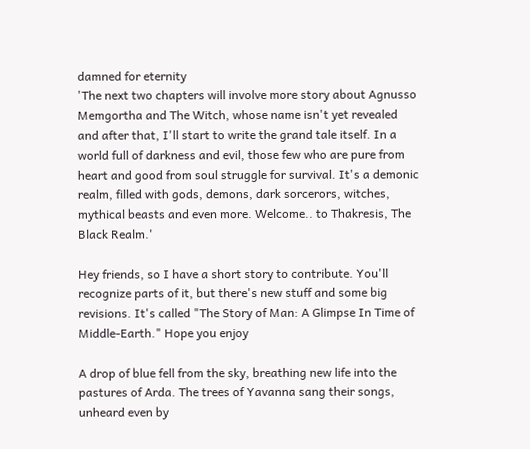damned for eternity
'The next two chapters will involve more story about Agnusso Memgortha and The Witch, whose name isn't yet revealed and after that, I'll start to write the grand tale itself. In a world full of darkness and evil, those few who are pure from heart and good from soul struggle for survival. It's a demonic realm, filled with gods, demons, dark sorcerors, witches, mythical beasts and even more. Welcome.. to Thakresis, The Black Realm.'

Hey friends, so I have a short story to contribute. You'll recognize parts of it, but there's new stuff and some big revisions. It's called "The Story of Man: A Glimpse In Time of Middle-Earth." Hope you enjoy

A drop of blue fell from the sky, breathing new life into the pastures of Arda. The trees of Yavanna sang their songs, unheard even by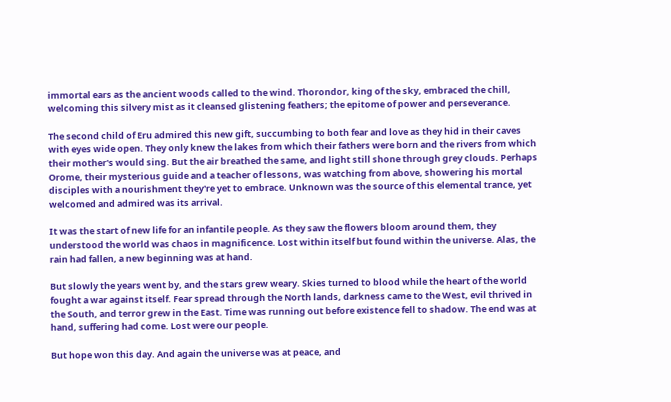immortal ears as the ancient woods called to the wind. Thorondor, king of the sky, embraced the chill, welcoming this silvery mist as it cleansed glistening feathers; the epitome of power and perseverance.

The second child of Eru admired this new gift, succumbing to both fear and love as they hid in their caves with eyes wide open. They only knew the lakes from which their fathers were born and the rivers from which their mother's would sing. But the air breathed the same, and light still shone through grey clouds. Perhaps Orome, their mysterious guide and a teacher of lessons, was watching from above, showering his mortal disciples with a nourishment they're yet to embrace. Unknown was the source of this elemental trance, yet welcomed and admired was its arrival.

It was the start of new life for an infantile people. As they saw the flowers bloom around them, they understood the world was chaos in magnificence. Lost within itself but found within the universe. Alas, the rain had fallen, a new beginning was at hand.

But slowly the years went by, and the stars grew weary. Skies turned to blood while the heart of the world fought a war against itself. Fear spread through the North lands, darkness came to the West, evil thrived in the South, and terror grew in the East. Time was running out before existence fell to shadow. The end was at hand, suffering had come. Lost were our people.

But hope won this day. And again the universe was at peace, and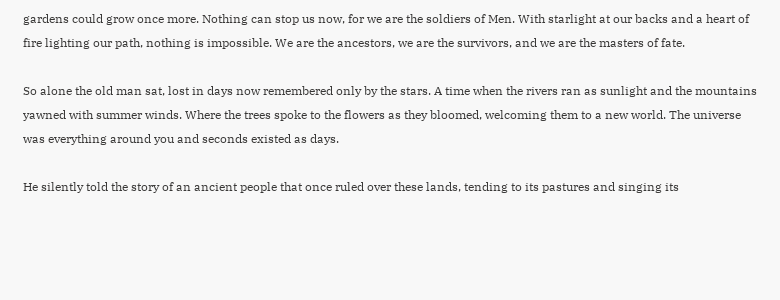gardens could grow once more. Nothing can stop us now, for we are the soldiers of Men. With starlight at our backs and a heart of fire lighting our path, nothing is impossible. We are the ancestors, we are the survivors, and we are the masters of fate.

So alone the old man sat, lost in days now remembered only by the stars. A time when the rivers ran as sunlight and the mountains yawned with summer winds. Where the trees spoke to the flowers as they bloomed, welcoming them to a new world. The universe was everything around you and seconds existed as days.

He silently told the story of an ancient people that once ruled over these lands, tending to its pastures and singing its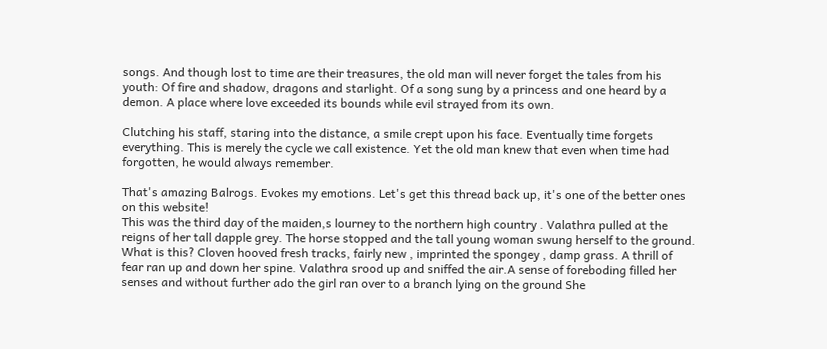songs. And though lost to time are their treasures, the old man will never forget the tales from his youth: Of fire and shadow, dragons and starlight. Of a song sung by a princess and one heard by a demon. A place where love exceeded its bounds while evil strayed from its own.

Clutching his staff, staring into the distance, a smile crept upon his face. Eventually time forgets everything. This is merely the cycle we call existence. Yet the old man knew that even when time had forgotten, he would always remember.

That's amazing Balrogs. Evokes my emotions. Let's get this thread back up, it's one of the better ones on this website!
This was the third day of the maiden,s lourney to the northern high country . Valathra pulled at the reigns of her tall dapple grey. The horse stopped and the tall young woman swung herself to the ground. What is this? Cloven hooved fresh tracks, fairly new , imprinted the spongey , damp grass. A thrill of fear ran up and down her spine. Valathra srood up and sniffed the air.A sense of foreboding filled her senses and without further ado the girl ran over to a branch lying on the ground She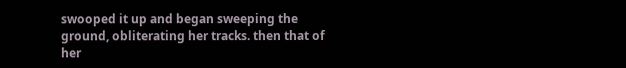swooped it up and began sweeping the ground, obliterating her tracks. then that of her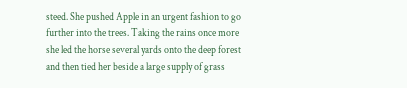steed. She pushed Apple in an urgent fashion to go further into the trees. Taking the rains once more she led the horse several yards onto the deep forest and then tied her beside a large supply of grass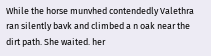While the horse munvhed contendedly Valethra ran silently bavk and climbed a n oak near the dirt path. She waited. her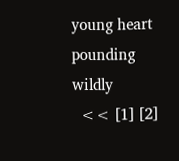young heart pounding wildly
  << [1] [2]